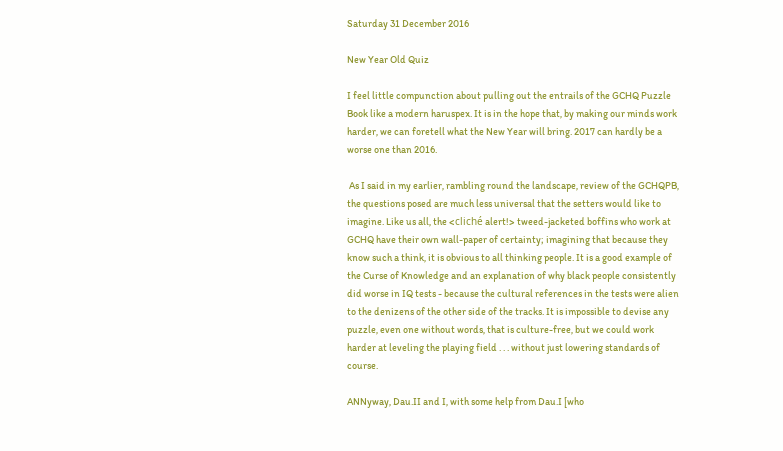Saturday 31 December 2016

New Year Old Quiz

I feel little compunction about pulling out the entrails of the GCHQ Puzzle Book like a modern haruspex. It is in the hope that, by making our minds work harder, we can foretell what the New Year will bring. 2017 can hardly be a worse one than 2016.

 As I said in my earlier, rambling round the landscape, review of the GCHQPB, the questions posed are much less universal that the setters would like to imagine. Like us all, the <cliché alert!> tweed-jacketed boffins who work at GCHQ have their own wall-paper of certainty; imagining that because they know such a think, it is obvious to all thinking people. It is a good example of the Curse of Knowledge and an explanation of why black people consistently did worse in IQ tests - because the cultural references in the tests were alien to the denizens of the other side of the tracks. It is impossible to devise any puzzle, even one without words, that is culture-free, but we could work harder at leveling the playing field . . . without just lowering standards of course.

ANNyway, Dau.II and I, with some help from Dau.I [who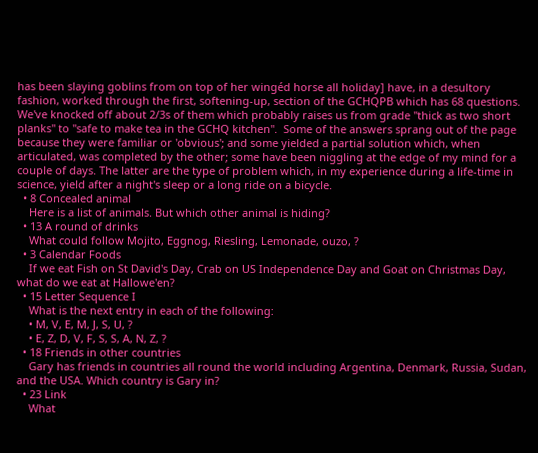has been slaying goblins from on top of her wingéd horse all holiday] have, in a desultory fashion, worked through the first, softening-up, section of the GCHQPB which has 68 questions. We've knocked off about 2/3s of them which probably raises us from grade "thick as two short planks" to "safe to make tea in the GCHQ kitchen".  Some of the answers sprang out of the page because they were familiar or 'obvious'; and some yielded a partial solution which, when articulated, was completed by the other; some have been niggling at the edge of my mind for a couple of days. The latter are the type of problem which, in my experience during a life-time in science, yield after a night's sleep or a long ride on a bicycle.
  • 8 Concealed animal
    Here is a list of animals. But which other animal is hiding?
  • 13 A round of drinks
    What could follow Mojito, Eggnog, Riesling, Lemonade, ouzo, ?
  • 3 Calendar Foods
    If we eat Fish on St David's Day, Crab on US Independence Day and Goat on Christmas Day, what do we eat at Hallowe'en?
  • 15 Letter Sequence I
    What is the next entry in each of the following:
    • M, V, E, M, J, S, U, ?
    • E, Z, D, V, F, S, S, A, N, Z, ?
  • 18 Friends in other countries
    Gary has friends in countries all round the world including Argentina, Denmark, Russia, Sudan, and the USA. Which country is Gary in?
  • 23 Link
    What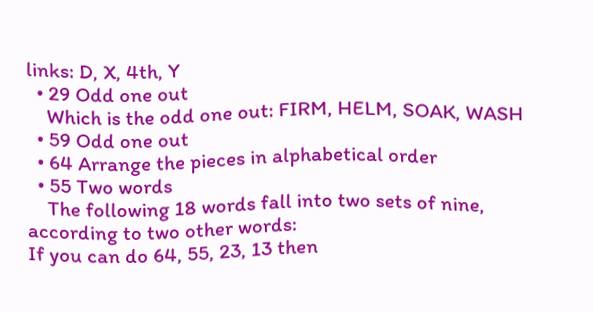links: D, X, 4th, Y
  • 29 Odd one out
    Which is the odd one out: FIRM, HELM, SOAK, WASH
  • 59 Odd one out
  • 64 Arrange the pieces in alphabetical order
  • 55 Two words
    The following 18 words fall into two sets of nine, according to two other words:
If you can do 64, 55, 23, 13 then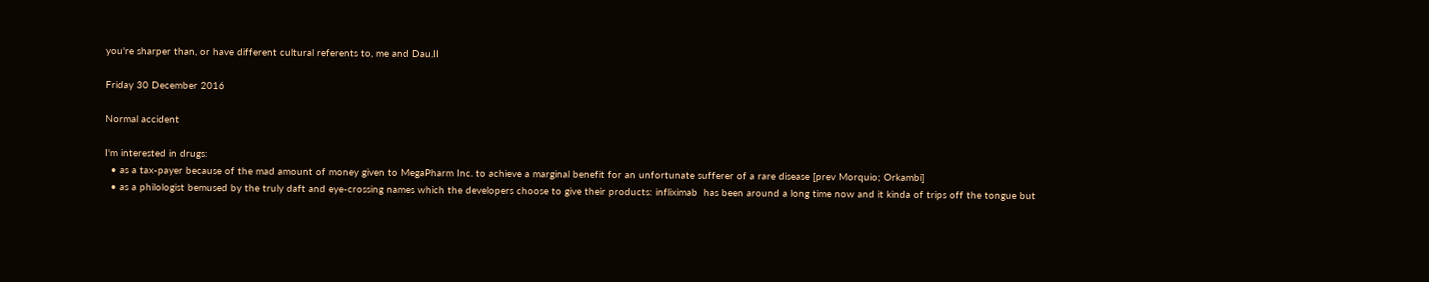you're sharper than, or have different cultural referents to, me and Dau.II

Friday 30 December 2016

Normal accident

I'm interested in drugs:
  • as a tax-payer because of the mad amount of money given to MegaPharm Inc. to achieve a marginal benefit for an unfortunate sufferer of a rare disease [prev Morquio; Orkambi]
  • as a philologist bemused by the truly daft and eye-crossing names which the developers choose to give their products: infliximab  has been around a long time now and it kinda of trips off the tongue but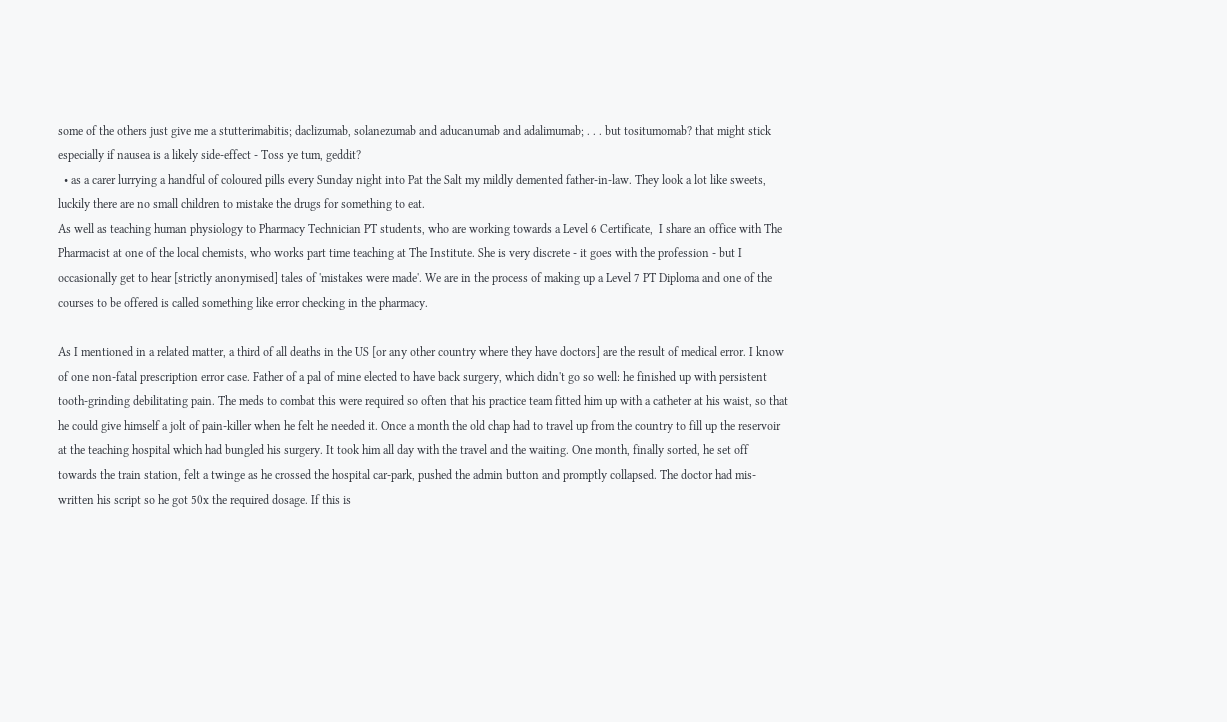some of the others just give me a stutterimabitis; daclizumab, solanezumab and aducanumab and adalimumab; . . . but tositumomab? that might stick especially if nausea is a likely side-effect - Toss ye tum, geddit?
  • as a carer lurrying a handful of coloured pills every Sunday night into Pat the Salt my mildly demented father-in-law. They look a lot like sweets, luckily there are no small children to mistake the drugs for something to eat.
As well as teaching human physiology to Pharmacy Technician PT students, who are working towards a Level 6 Certificate,  I share an office with The Pharmacist at one of the local chemists, who works part time teaching at The Institute. She is very discrete - it goes with the profession - but I occasionally get to hear [strictly anonymised] tales of 'mistakes were made'. We are in the process of making up a Level 7 PT Diploma and one of the courses to be offered is called something like error checking in the pharmacy.

As I mentioned in a related matter, a third of all deaths in the US [or any other country where they have doctors] are the result of medical error. I know of one non-fatal prescription error case. Father of a pal of mine elected to have back surgery, which didn't go so well: he finished up with persistent tooth-grinding debilitating pain. The meds to combat this were required so often that his practice team fitted him up with a catheter at his waist, so that he could give himself a jolt of pain-killer when he felt he needed it. Once a month the old chap had to travel up from the country to fill up the reservoir at the teaching hospital which had bungled his surgery. It took him all day with the travel and the waiting. One month, finally sorted, he set off towards the train station, felt a twinge as he crossed the hospital car-park, pushed the admin button and promptly collapsed. The doctor had mis-written his script so he got 50x the required dosage. If this is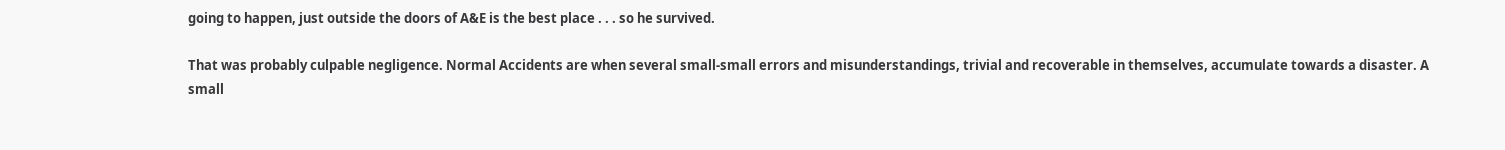going to happen, just outside the doors of A&E is the best place . . . so he survived.

That was probably culpable negligence. Normal Accidents are when several small-small errors and misunderstandings, trivial and recoverable in themselves, accumulate towards a disaster. A small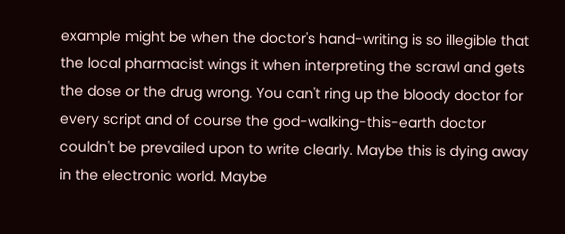example might be when the doctor's hand-writing is so illegible that the local pharmacist wings it when interpreting the scrawl and gets the dose or the drug wrong. You can't ring up the bloody doctor for every script and of course the god-walking-this-earth doctor couldn't be prevailed upon to write clearly. Maybe this is dying away in the electronic world. Maybe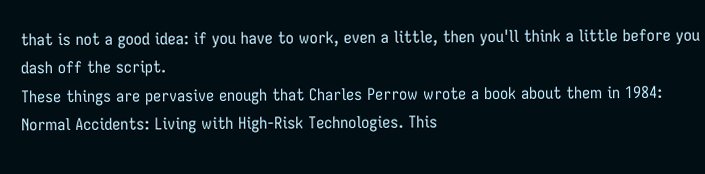that is not a good idea: if you have to work, even a little, then you'll think a little before you dash off the script.
These things are pervasive enough that Charles Perrow wrote a book about them in 1984: Normal Accidents: Living with High-Risk Technologies. This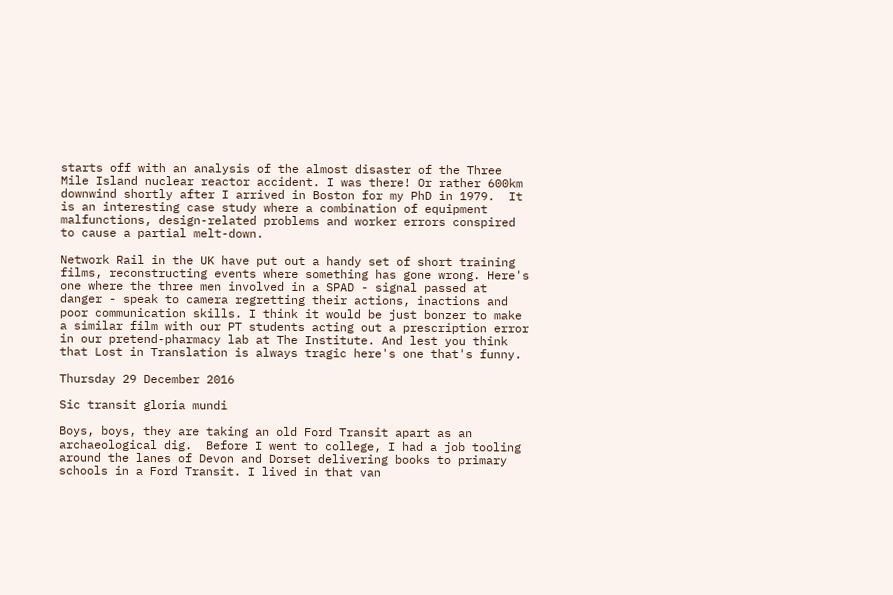starts off with an analysis of the almost disaster of the Three Mile Island nuclear reactor accident. I was there! Or rather 600km downwind shortly after I arrived in Boston for my PhD in 1979.  It is an interesting case study where a combination of equipment malfunctions, design-related problems and worker errors conspired to cause a partial melt-down.

Network Rail in the UK have put out a handy set of short training films, reconstructing events where something has gone wrong. Here's one where the three men involved in a SPAD - signal passed at danger - speak to camera regretting their actions, inactions and poor communication skills. I think it would be just bonzer to make a similar film with our PT students acting out a prescription error in our pretend-pharmacy lab at The Institute. And lest you think that Lost in Translation is always tragic here's one that's funny.

Thursday 29 December 2016

Sic transit gloria mundi

Boys, boys, they are taking an old Ford Transit apart as an archaeological dig.  Before I went to college, I had a job tooling around the lanes of Devon and Dorset delivering books to primary schools in a Ford Transit. I lived in that van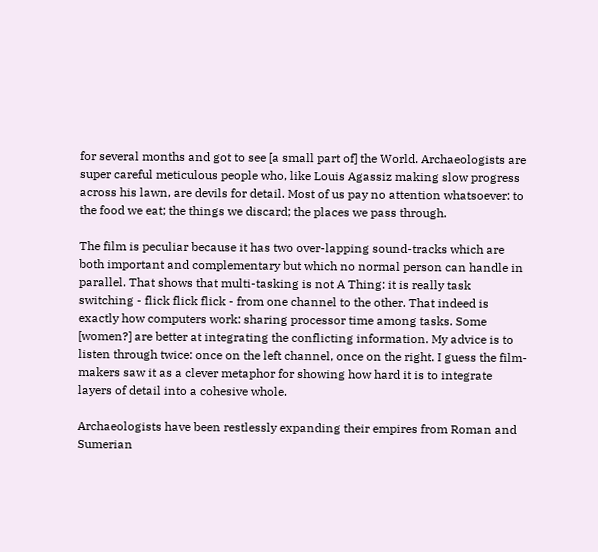for several months and got to see [a small part of] the World. Archaeologists are super careful meticulous people who, like Louis Agassiz making slow progress across his lawn, are devils for detail. Most of us pay no attention whatsoever: to the food we eat; the things we discard; the places we pass through.

The film is peculiar because it has two over-lapping sound-tracks which are both important and complementary but which no normal person can handle in parallel. That shows that multi-tasking is not A Thing: it is really task switching - flick flick flick - from one channel to the other. That indeed is exactly how computers work: sharing processor time among tasks. Some [women?] are better at integrating the conflicting information. My advice is to listen through twice: once on the left channel, once on the right. I guess the film-makers saw it as a clever metaphor for showing how hard it is to integrate layers of detail into a cohesive whole.

Archaeologists have been restlessly expanding their empires from Roman and Sumerian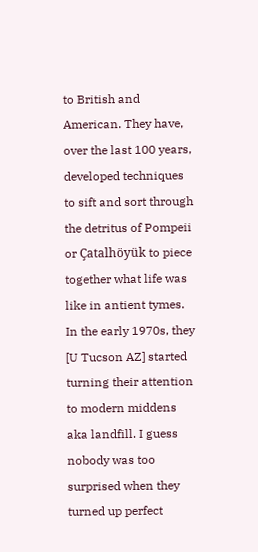to British and American. They have, over the last 100 years, developed techniques to sift and sort through the detritus of Pompeii or Çatalhöyük to piece together what life was like in antient tymes. In the early 1970s, they [U Tucson AZ] started turning their attention to modern middens aka landfill. I guess nobody was too surprised when they turned up perfect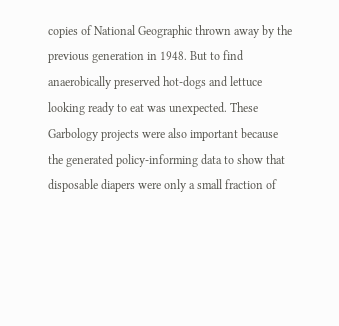copies of National Geographic thrown away by the previous generation in 1948. But to find anaerobically preserved hot-dogs and lettuce looking ready to eat was unexpected. These Garbology projects were also important because the generated policy-informing data to show that disposable diapers were only a small fraction of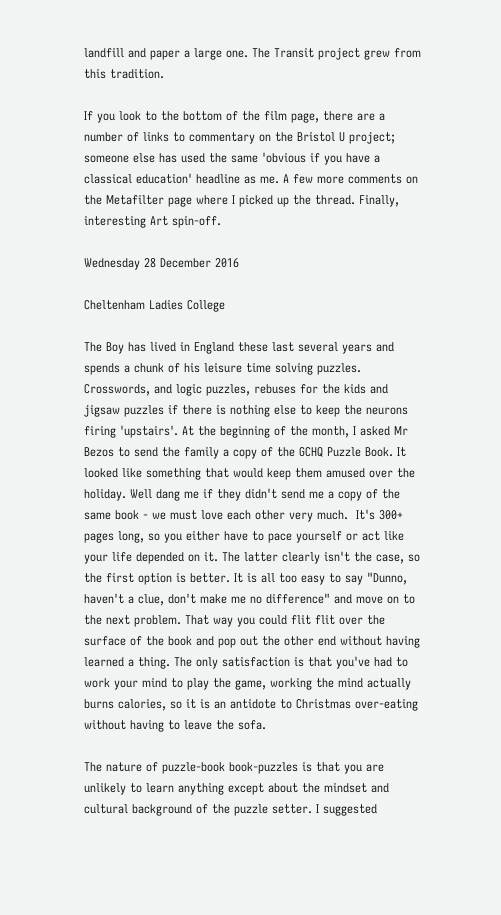landfill and paper a large one. The Transit project grew from this tradition.

If you look to the bottom of the film page, there are a number of links to commentary on the Bristol U project; someone else has used the same 'obvious if you have a classical education' headline as me. A few more comments on the Metafilter page where I picked up the thread. Finally, interesting Art spin-off.

Wednesday 28 December 2016

Cheltenham Ladies College

The Boy has lived in England these last several years and spends a chunk of his leisure time solving puzzles.  Crosswords, and logic puzzles, rebuses for the kids and jigsaw puzzles if there is nothing else to keep the neurons firing 'upstairs'. At the beginning of the month, I asked Mr Bezos to send the family a copy of the GCHQ Puzzle Book. It looked like something that would keep them amused over the holiday. Well dang me if they didn't send me a copy of the same book - we must love each other very much.  It's 300+ pages long, so you either have to pace yourself or act like your life depended on it. The latter clearly isn't the case, so the first option is better. It is all too easy to say "Dunno, haven't a clue, don't make me no difference" and move on to the next problem. That way you could flit flit over the surface of the book and pop out the other end without having learned a thing. The only satisfaction is that you've had to work your mind to play the game, working the mind actually burns calories, so it is an antidote to Christmas over-eating without having to leave the sofa.

The nature of puzzle-book book-puzzles is that you are unlikely to learn anything except about the mindset and cultural background of the puzzle setter. I suggested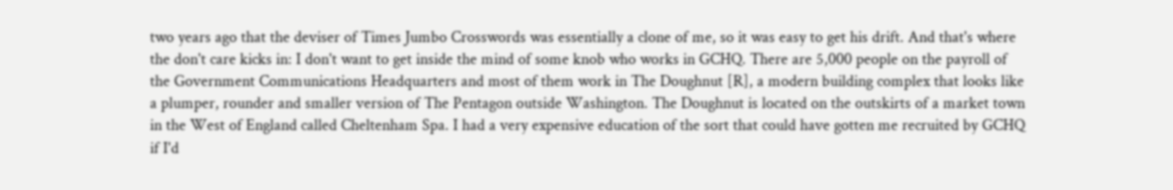two years ago that the deviser of Times Jumbo Crosswords was essentially a clone of me, so it was easy to get his drift. And that's where the don't care kicks in: I don't want to get inside the mind of some knob who works in GCHQ. There are 5,000 people on the payroll of the Government Communications Headquarters and most of them work in The Doughnut [R], a modern building complex that looks like a plumper, rounder and smaller version of The Pentagon outside Washington. The Doughnut is located on the outskirts of a market town in the West of England called Cheltenham Spa. I had a very expensive education of the sort that could have gotten me recruited by GCHQ if I'd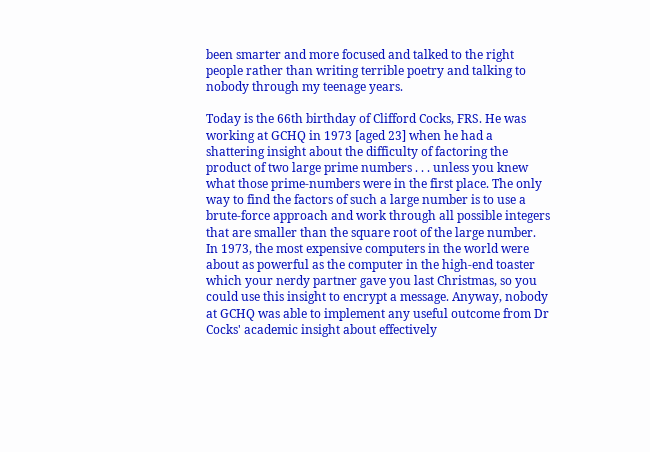been smarter and more focused and talked to the right people rather than writing terrible poetry and talking to nobody through my teenage years.

Today is the 66th birthday of Clifford Cocks, FRS. He was working at GCHQ in 1973 [aged 23] when he had a shattering insight about the difficulty of factoring the product of two large prime numbers . . . unless you knew what those prime-numbers were in the first place. The only way to find the factors of such a large number is to use a brute-force approach and work through all possible integers that are smaller than the square root of the large number. In 1973, the most expensive computers in the world were about as powerful as the computer in the high-end toaster which your nerdy partner gave you last Christmas, so you could use this insight to encrypt a message. Anyway, nobody at GCHQ was able to implement any useful outcome from Dr Cocks' academic insight about effectively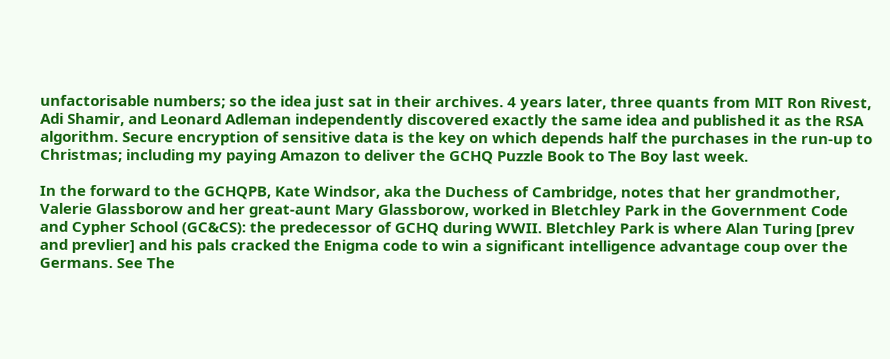unfactorisable numbers; so the idea just sat in their archives. 4 years later, three quants from MIT Ron Rivest, Adi Shamir, and Leonard Adleman independently discovered exactly the same idea and published it as the RSA algorithm. Secure encryption of sensitive data is the key on which depends half the purchases in the run-up to Christmas; including my paying Amazon to deliver the GCHQ Puzzle Book to The Boy last week.

In the forward to the GCHQPB, Kate Windsor, aka the Duchess of Cambridge, notes that her grandmother, Valerie Glassborow and her great-aunt Mary Glassborow, worked in Bletchley Park in the Government Code and Cypher School (GC&CS): the predecessor of GCHQ during WWII. Bletchley Park is where Alan Turing [prev and prevlier] and his pals cracked the Enigma code to win a significant intelligence advantage coup over the Germans. See The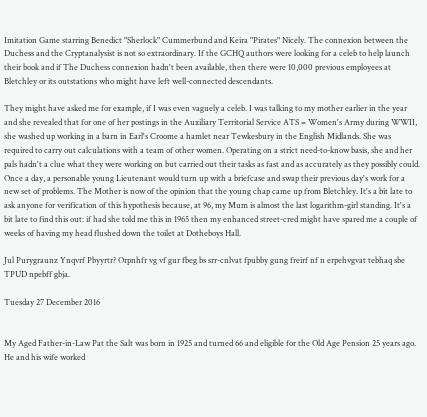Imitation Game starring Benedict "Sherlock" Cummerbund and Keira "Pirates" Nicely. The connexion between the Duchess and the Cryptanalysist is not so extraordinary. If the GCHQ authors were looking for a celeb to help launch their book and if The Duchess connexion hadn't been available, then there were 10,000 previous employees at Bletchley or its outstations who might have left well-connected descendants.

They might have asked me for example, if I was even vaguely a celeb. I was talking to my mother earlier in the year and she revealed that for one of her postings in the Auxiliary Territorial Service ATS = Women's Army during WWII, she washed up working in a barn in Earl's Croome a hamlet near Tewkesbury in the English Midlands. She was required to carry out calculations with a team of other women. Operating on a strict need-to-know basis, she and her pals hadn't a clue what they were working on but carried out their tasks as fast and as accurately as they possibly could. Once a day, a personable young Lieutenant would turn up with a briefcase and swap their previous day's work for a new set of problems. The Mother is now of the opinion that the young chap came up from Bletchley. It's a bit late to ask anyone for verification of this hypothesis because, at 96, my Mum is almost the last logarithm-girl standing. It's a bit late to find this out: if had she told me this in 1965 then my enhanced street-cred might have spared me a couple of weeks of having my head flushed down the toilet at Dotheboys Hall.

Jul Purygraunz Ynqvrf Pbyyrtr? Orpnhfr vg vf gur fbeg bs srr-cnlvat fpubby gung freirf nf n erpehvgvat tebhaq sbe TPUD npebff gbja.

Tuesday 27 December 2016


My Aged Father-in-Law Pat the Salt was born in 1925 and turned 66 and eligible for the Old Age Pension 25 years ago. He and his wife worked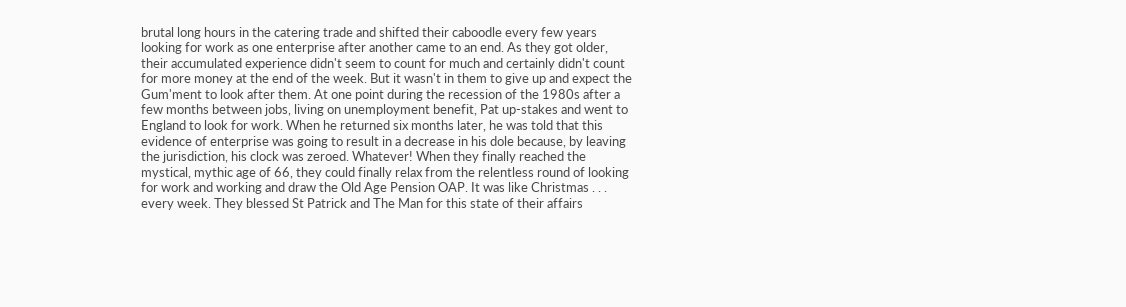brutal long hours in the catering trade and shifted their caboodle every few years looking for work as one enterprise after another came to an end. As they got older, their accumulated experience didn't seem to count for much and certainly didn't count for more money at the end of the week. But it wasn't in them to give up and expect the Gum'ment to look after them. At one point during the recession of the 1980s after a few months between jobs, living on unemployment benefit, Pat up-stakes and went to England to look for work. When he returned six months later, he was told that this evidence of enterprise was going to result in a decrease in his dole because, by leaving the jurisdiction, his clock was zeroed. Whatever! When they finally reached the mystical, mythic age of 66, they could finally relax from the relentless round of looking for work and working and draw the Old Age Pension OAP. It was like Christmas . . . every week. They blessed St Patrick and The Man for this state of their affairs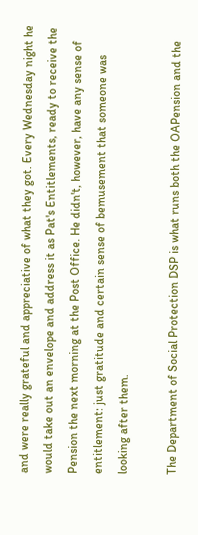and were really grateful and appreciative of what they got. Every Wednesday night he would take out an envelope and address it as Pat's Entitlements, ready to receive the Pension the next morning at the Post Office. He didn't, however, have any sense of entitlement: just gratitude and certain sense of bemusement that someone was looking after them.

The Department of Social Protection DSP is what runs both the OAPension and the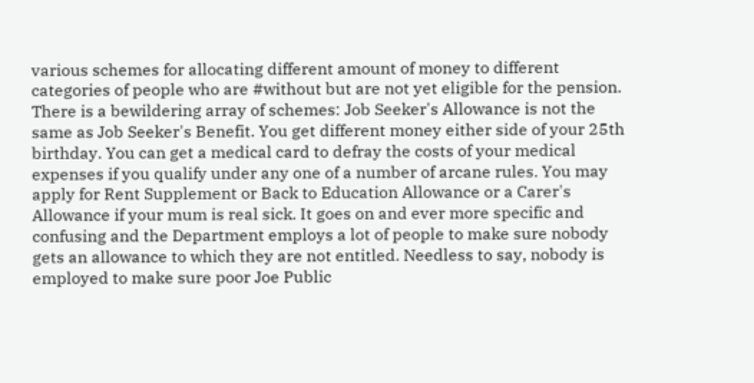various schemes for allocating different amount of money to different categories of people who are #without but are not yet eligible for the pension. There is a bewildering array of schemes: Job Seeker's Allowance is not the same as Job Seeker's Benefit. You get different money either side of your 25th birthday. You can get a medical card to defray the costs of your medical expenses if you qualify under any one of a number of arcane rules. You may apply for Rent Supplement or Back to Education Allowance or a Carer's Allowance if your mum is real sick. It goes on and ever more specific and confusing and the Department employs a lot of people to make sure nobody gets an allowance to which they are not entitled. Needless to say, nobody is employed to make sure poor Joe Public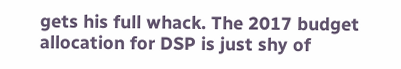gets his full whack. The 2017 budget allocation for DSP is just shy of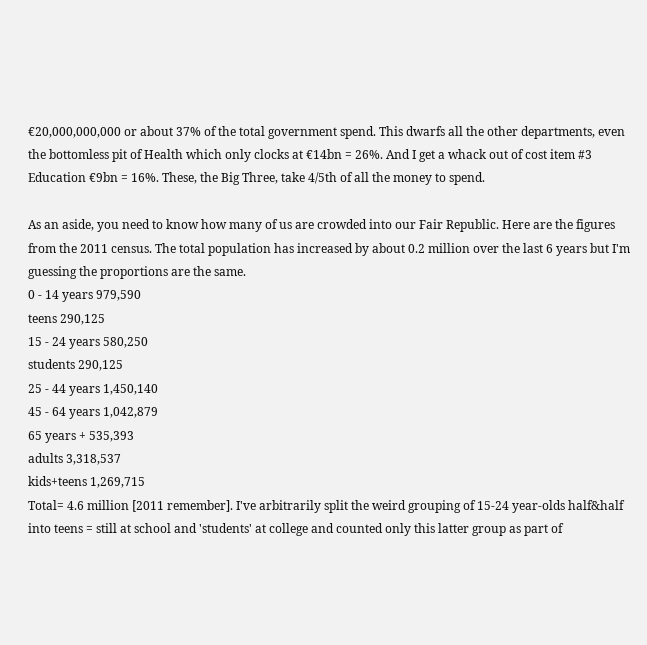€20,000,000,000 or about 37% of the total government spend. This dwarfs all the other departments, even the bottomless pit of Health which only clocks at €14bn = 26%. And I get a whack out of cost item #3 Education €9bn = 16%. These, the Big Three, take 4/5th of all the money to spend.

As an aside, you need to know how many of us are crowded into our Fair Republic. Here are the figures from the 2011 census. The total population has increased by about 0.2 million over the last 6 years but I'm guessing the proportions are the same.
0 - 14 years 979,590
teens 290,125
15 - 24 years 580,250
students 290,125
25 - 44 years 1,450,140
45 - 64 years 1,042,879
65 years + 535,393
adults 3,318,537
kids+teens 1,269,715
Total= 4.6 million [2011 remember]. I've arbitrarily split the weird grouping of 15-24 year-olds half&half into teens = still at school and 'students' at college and counted only this latter group as part of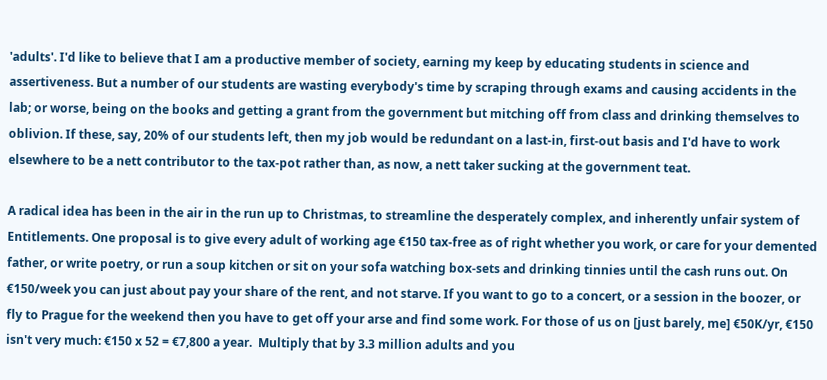'adults'. I'd like to believe that I am a productive member of society, earning my keep by educating students in science and assertiveness. But a number of our students are wasting everybody's time by scraping through exams and causing accidents in the lab; or worse, being on the books and getting a grant from the government but mitching off from class and drinking themselves to oblivion. If these, say, 20% of our students left, then my job would be redundant on a last-in, first-out basis and I'd have to work elsewhere to be a nett contributor to the tax-pot rather than, as now, a nett taker sucking at the government teat.

A radical idea has been in the air in the run up to Christmas, to streamline the desperately complex, and inherently unfair system of Entitlements. One proposal is to give every adult of working age €150 tax-free as of right whether you work, or care for your demented father, or write poetry, or run a soup kitchen or sit on your sofa watching box-sets and drinking tinnies until the cash runs out. On €150/week you can just about pay your share of the rent, and not starve. If you want to go to a concert, or a session in the boozer, or fly to Prague for the weekend then you have to get off your arse and find some work. For those of us on [just barely, me] €50K/yr, €150 isn't very much: €150 x 52 = €7,800 a year.  Multiply that by 3.3 million adults and you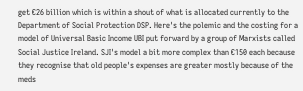get €26 billion which is within a shout of what is allocated currently to the Department of Social Protection DSP. Here's the polemic and the costing for a model of Universal Basic Income UBI put forward by a group of Marxists called Social Justice Ireland. SJI's model a bit more complex than €150 each because they recognise that old people's expenses are greater mostly because of the meds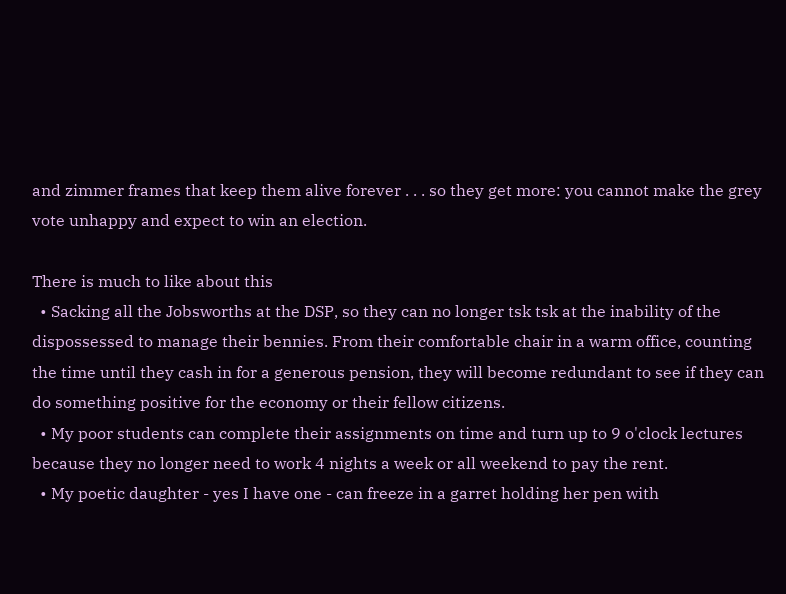and zimmer frames that keep them alive forever . . . so they get more: you cannot make the grey vote unhappy and expect to win an election.

There is much to like about this
  • Sacking all the Jobsworths at the DSP, so they can no longer tsk tsk at the inability of the dispossessed to manage their bennies. From their comfortable chair in a warm office, counting the time until they cash in for a generous pension, they will become redundant to see if they can do something positive for the economy or their fellow citizens.
  • My poor students can complete their assignments on time and turn up to 9 o'clock lectures because they no longer need to work 4 nights a week or all weekend to pay the rent.
  • My poetic daughter - yes I have one - can freeze in a garret holding her pen with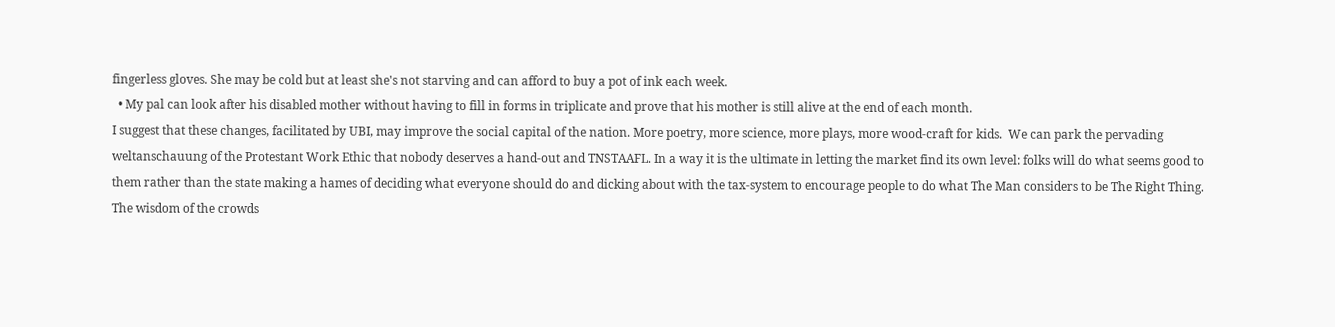fingerless gloves. She may be cold but at least she's not starving and can afford to buy a pot of ink each week.
  • My pal can look after his disabled mother without having to fill in forms in triplicate and prove that his mother is still alive at the end of each month.
I suggest that these changes, facilitated by UBI, may improve the social capital of the nation. More poetry, more science, more plays, more wood-craft for kids.  We can park the pervading weltanschauung of the Protestant Work Ethic that nobody deserves a hand-out and TNSTAAFL. In a way it is the ultimate in letting the market find its own level: folks will do what seems good to them rather than the state making a hames of deciding what everyone should do and dicking about with the tax-system to encourage people to do what The Man considers to be The Right Thing. The wisdom of the crowds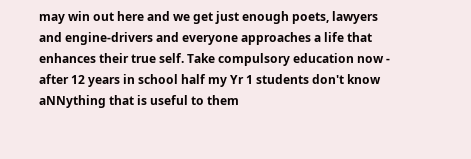may win out here and we get just enough poets, lawyers and engine-drivers and everyone approaches a life that enhances their true self. Take compulsory education now - after 12 years in school half my Yr 1 students don't know aNNything that is useful to them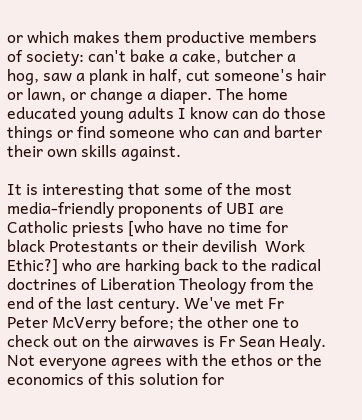or which makes them productive members of society: can't bake a cake, butcher a hog, saw a plank in half, cut someone's hair or lawn, or change a diaper. The home educated young adults I know can do those things or find someone who can and barter their own skills against.

It is interesting that some of the most media-friendly proponents of UBI are Catholic priests [who have no time for black Protestants or their devilish  Work Ethic?] who are harking back to the radical doctrines of Liberation Theology from the end of the last century. We've met Fr Peter McVerry before; the other one to check out on the airwaves is Fr Sean Healy. Not everyone agrees with the ethos or the economics of this solution for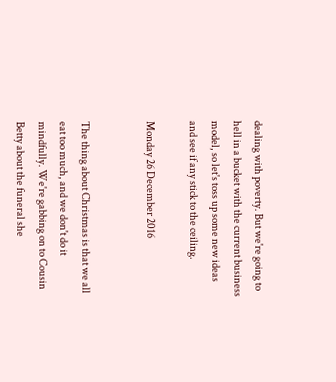dealing with poverty. But we're going to hell in a bucket with the current business model, so let's toss up some new ideas and see if any stick to the ceiling.

Monday 26 December 2016


The thing about Christmas is that we all eat too much, and we don't do it mindfully. We're gabbing on to Cousin Betty about the funeral she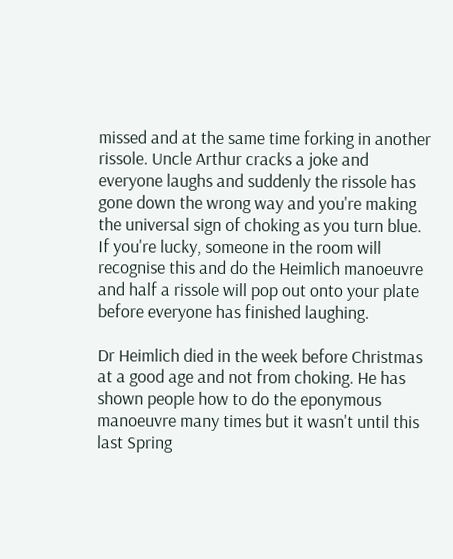missed and at the same time forking in another rissole. Uncle Arthur cracks a joke and everyone laughs and suddenly the rissole has gone down the wrong way and you're making the universal sign of choking as you turn blue. If you're lucky, someone in the room will recognise this and do the Heimlich manoeuvre and half a rissole will pop out onto your plate before everyone has finished laughing.

Dr Heimlich died in the week before Christmas at a good age and not from choking. He has shown people how to do the eponymous manoeuvre many times but it wasn't until this last Spring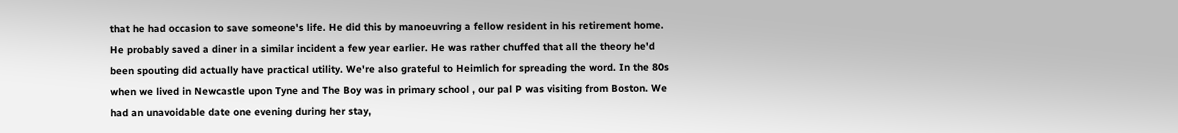that he had occasion to save someone's life. He did this by manoeuvring a fellow resident in his retirement home. He probably saved a diner in a similar incident a few year earlier. He was rather chuffed that all the theory he'd been spouting did actually have practical utility. We're also grateful to Heimlich for spreading the word. In the 80s when we lived in Newcastle upon Tyne and The Boy was in primary school , our pal P was visiting from Boston. We had an unavoidable date one evening during her stay,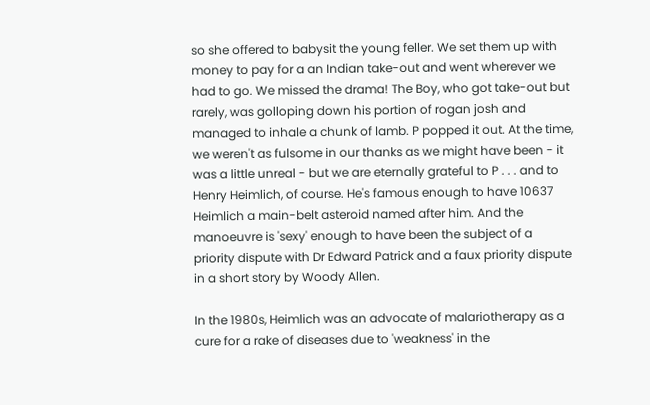so she offered to babysit the young feller. We set them up with money to pay for a an Indian take-out and went wherever we had to go. We missed the drama! The Boy, who got take-out but rarely, was golloping down his portion of rogan josh and managed to inhale a chunk of lamb. P popped it out. At the time, we weren't as fulsome in our thanks as we might have been - it was a little unreal - but we are eternally grateful to P . . . and to Henry Heimlich, of course. He's famous enough to have 10637 Heimlich a main-belt asteroid named after him. And the manoeuvre is 'sexy' enough to have been the subject of a priority dispute with Dr Edward Patrick and a faux priority dispute in a short story by Woody Allen.

In the 1980s, Heimlich was an advocate of malariotherapy as a cure for a rake of diseases due to 'weakness' in the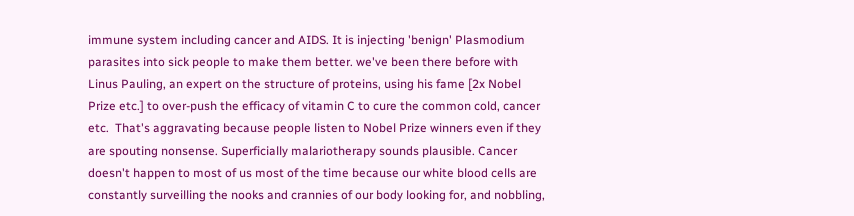immune system including cancer and AIDS. It is injecting 'benign' Plasmodium parasites into sick people to make them better. we've been there before with Linus Pauling, an expert on the structure of proteins, using his fame [2x Nobel Prize etc.] to over-push the efficacy of vitamin C to cure the common cold, cancer etc.  That's aggravating because people listen to Nobel Prize winners even if they are spouting nonsense. Superficially malariotherapy sounds plausible. Cancer doesn't happen to most of us most of the time because our white blood cells are constantly surveilling the nooks and crannies of our body looking for, and nobbling,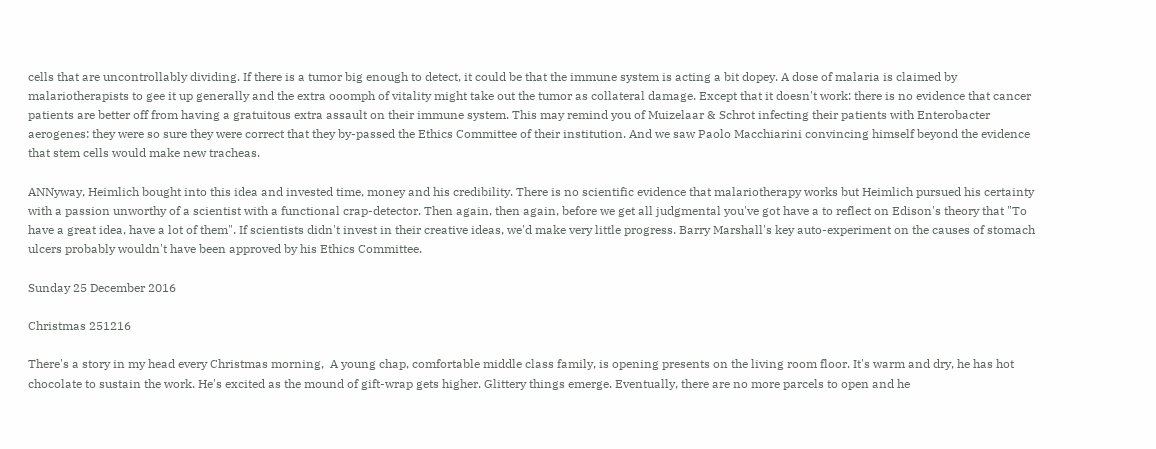cells that are uncontrollably dividing. If there is a tumor big enough to detect, it could be that the immune system is acting a bit dopey. A dose of malaria is claimed by malariotherapists to gee it up generally and the extra ooomph of vitality might take out the tumor as collateral damage. Except that it doesn't work: there is no evidence that cancer patients are better off from having a gratuitous extra assault on their immune system. This may remind you of Muizelaar & Schrot infecting their patients with Enterobacter aerogenes: they were so sure they were correct that they by-passed the Ethics Committee of their institution. And we saw Paolo Macchiarini convincing himself beyond the evidence that stem cells would make new tracheas.

ANNyway, Heimlich bought into this idea and invested time, money and his credibility. There is no scientific evidence that malariotherapy works but Heimlich pursued his certainty with a passion unworthy of a scientist with a functional crap-detector. Then again, then again, before we get all judgmental you've got have a to reflect on Edison's theory that "To have a great idea, have a lot of them". If scientists didn't invest in their creative ideas, we'd make very little progress. Barry Marshall's key auto-experiment on the causes of stomach ulcers probably wouldn't have been approved by his Ethics Committee.

Sunday 25 December 2016

Christmas 251216

There's a story in my head every Christmas morning,  A young chap, comfortable middle class family, is opening presents on the living room floor. It's warm and dry, he has hot chocolate to sustain the work. He's excited as the mound of gift-wrap gets higher. Glittery things emerge. Eventually, there are no more parcels to open and he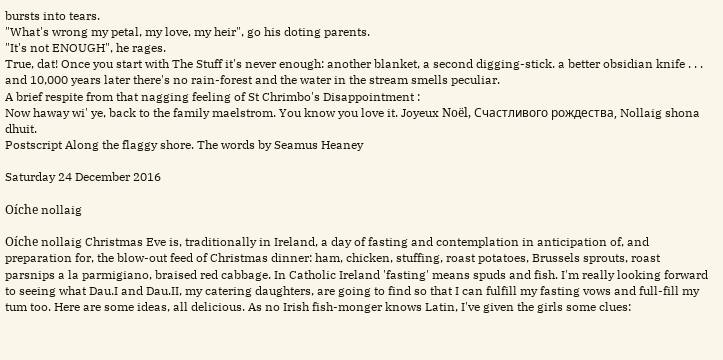bursts into tears.
"What's wrong my petal, my love, my heir", go his doting parents.
"It's not ENOUGH", he rages.
True, dat! Once you start with The Stuff it's never enough: another blanket, a second digging-stick. a better obsidian knife . . . and 10,000 years later there's no rain-forest and the water in the stream smells peculiar.
A brief respite from that nagging feeling of St Chrimbo's Disappointment :
Now haway wi' ye, back to the family maelstrom. You know you love it. Joyeux Noël, Счастливого рождества, Nollaig shona dhuit.
Postscript Along the flaggy shore. The words by Seamus Heaney

Saturday 24 December 2016

Oíche nollaig

Oíche nollaig Christmas Eve is, traditionally in Ireland, a day of fasting and contemplation in anticipation of, and preparation for, the blow-out feed of Christmas dinner: ham, chicken, stuffing, roast potatoes, Brussels sprouts, roast parsnips a la parmigiano, braised red cabbage. In Catholic Ireland 'fasting' means spuds and fish. I'm really looking forward to seeing what Dau.I and Dau.II, my catering daughters, are going to find so that I can fulfill my fasting vows and full-fill my tum too. Here are some ideas, all delicious. As no Irish fish-monger knows Latin, I've given the girls some clues: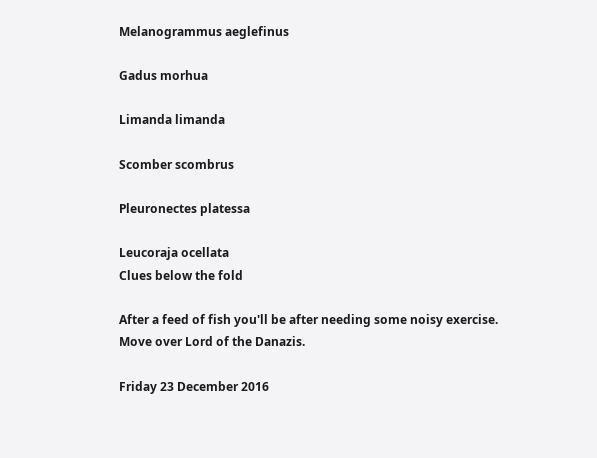Melanogrammus aeglefinus

Gadus morhua

Limanda limanda

Scomber scombrus

Pleuronectes platessa

Leucoraja ocellata
Clues below the fold

After a feed of fish you'll be after needing some noisy exercise. Move over Lord of the Danazis.

Friday 23 December 2016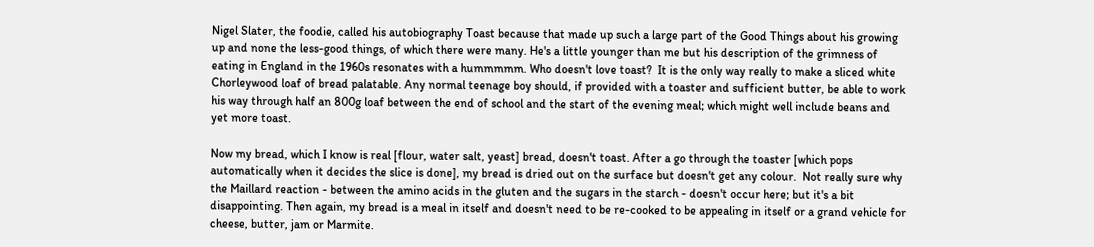Nigel Slater, the foodie, called his autobiography Toast because that made up such a large part of the Good Things about his growing up and none the less-good things, of which there were many. He's a little younger than me but his description of the grimness of eating in England in the 1960s resonates with a hummmmm. Who doesn't love toast?  It is the only way really to make a sliced white Chorleywood loaf of bread palatable. Any normal teenage boy should, if provided with a toaster and sufficient butter, be able to work his way through half an 800g loaf between the end of school and the start of the evening meal; which might well include beans and yet more toast.

Now my bread, which I know is real [flour, water salt, yeast] bread, doesn't toast. After a go through the toaster [which pops automatically when it decides the slice is done], my bread is dried out on the surface but doesn't get any colour.  Not really sure why the Maillard reaction - between the amino acids in the gluten and the sugars in the starch - doesn't occur here; but it's a bit disappointing. Then again, my bread is a meal in itself and doesn't need to be re-cooked to be appealing in itself or a grand vehicle for cheese, butter, jam or Marmite.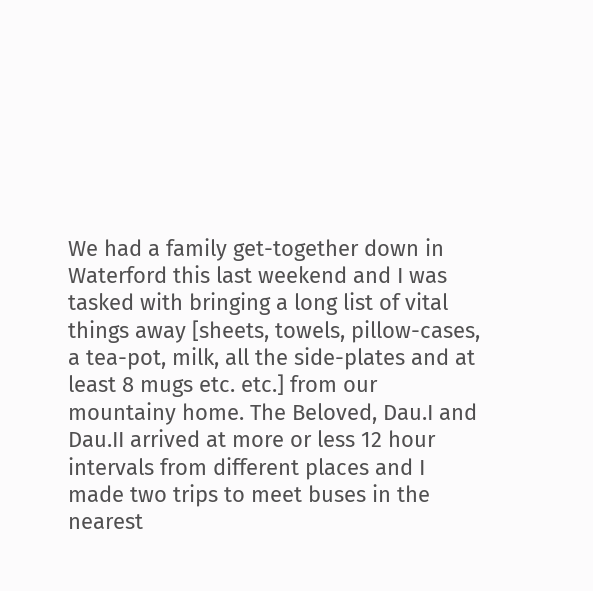We had a family get-together down in Waterford this last weekend and I was tasked with bringing a long list of vital things away [sheets, towels, pillow-cases, a tea-pot, milk, all the side-plates and at least 8 mugs etc. etc.] from our mountainy home. The Beloved, Dau.I and Dau.II arrived at more or less 12 hour intervals from different places and I made two trips to meet buses in the nearest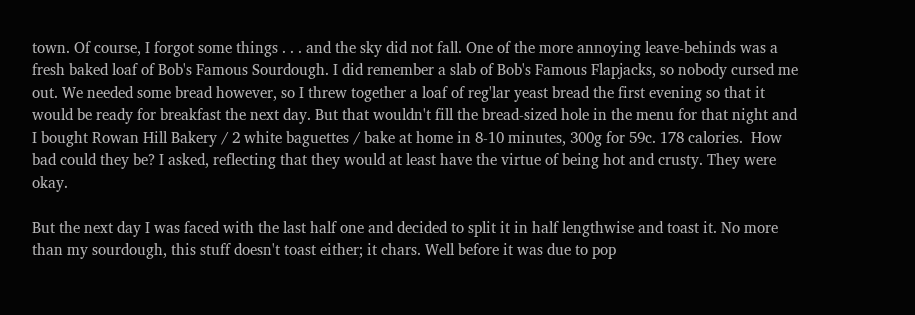town. Of course, I forgot some things . . . and the sky did not fall. One of the more annoying leave-behinds was a fresh baked loaf of Bob's Famous Sourdough. I did remember a slab of Bob's Famous Flapjacks, so nobody cursed me out. We needed some bread however, so I threw together a loaf of reg'lar yeast bread the first evening so that it would be ready for breakfast the next day. But that wouldn't fill the bread-sized hole in the menu for that night and I bought Rowan Hill Bakery / 2 white baguettes / bake at home in 8-10 minutes, 300g for 59c. 178 calories.  How bad could they be? I asked, reflecting that they would at least have the virtue of being hot and crusty. They were okay.

But the next day I was faced with the last half one and decided to split it in half lengthwise and toast it. No more than my sourdough, this stuff doesn't toast either; it chars. Well before it was due to pop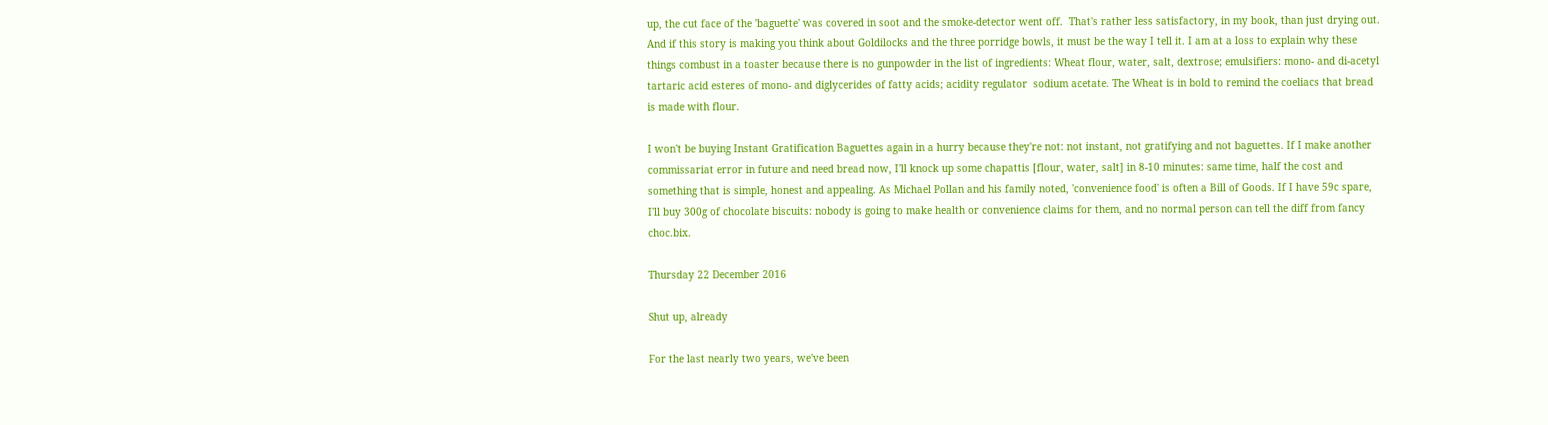up, the cut face of the 'baguette' was covered in soot and the smoke-detector went off.  That's rather less satisfactory, in my book, than just drying out. And if this story is making you think about Goldilocks and the three porridge bowls, it must be the way I tell it. I am at a loss to explain why these things combust in a toaster because there is no gunpowder in the list of ingredients: Wheat flour, water, salt, dextrose; emulsifiers: mono- and di-acetyl tartaric acid esteres of mono- and diglycerides of fatty acids; acidity regulator  sodium acetate. The Wheat is in bold to remind the coeliacs that bread is made with flour.

I won't be buying Instant Gratification Baguettes again in a hurry because they're not: not instant, not gratifying and not baguettes. If I make another commissariat error in future and need bread now, I'll knock up some chapattis [flour, water, salt] in 8-10 minutes: same time, half the cost and something that is simple, honest and appealing. As Michael Pollan and his family noted, 'convenience food' is often a Bill of Goods. If I have 59c spare, I'll buy 300g of chocolate biscuits: nobody is going to make health or convenience claims for them, and no normal person can tell the diff from fancy choc.bix.

Thursday 22 December 2016

Shut up, already

For the last nearly two years, we've been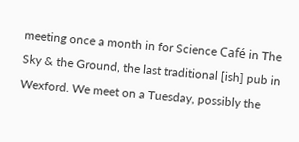meeting once a month in for Science Café in The Sky & the Ground, the last traditional [ish] pub in Wexford. We meet on a Tuesday, possibly the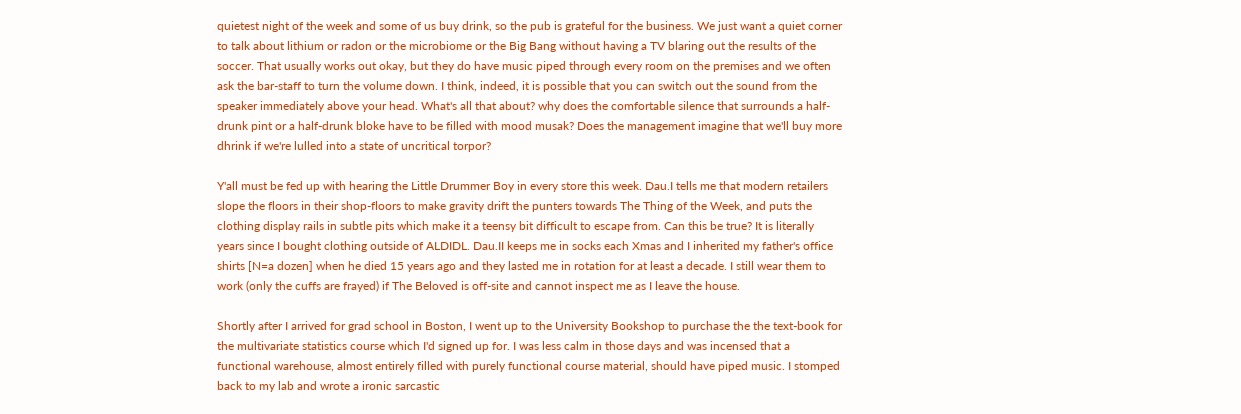quietest night of the week and some of us buy drink, so the pub is grateful for the business. We just want a quiet corner to talk about lithium or radon or the microbiome or the Big Bang without having a TV blaring out the results of the soccer. That usually works out okay, but they do have music piped through every room on the premises and we often ask the bar-staff to turn the volume down. I think, indeed, it is possible that you can switch out the sound from the speaker immediately above your head. What's all that about? why does the comfortable silence that surrounds a half-drunk pint or a half-drunk bloke have to be filled with mood musak? Does the management imagine that we'll buy more dhrink if we're lulled into a state of uncritical torpor?

Y'all must be fed up with hearing the Little Drummer Boy in every store this week. Dau.I tells me that modern retailers slope the floors in their shop-floors to make gravity drift the punters towards The Thing of the Week, and puts the clothing display rails in subtle pits which make it a teensy bit difficult to escape from. Can this be true? It is literally years since I bought clothing outside of ALDIDL. Dau.II keeps me in socks each Xmas and I inherited my father's office shirts [N=a dozen] when he died 15 years ago and they lasted me in rotation for at least a decade. I still wear them to work (only the cuffs are frayed) if The Beloved is off-site and cannot inspect me as I leave the house.

Shortly after I arrived for grad school in Boston, I went up to the University Bookshop to purchase the the text-book for the multivariate statistics course which I'd signed up for. I was less calm in those days and was incensed that a functional warehouse, almost entirely filled with purely functional course material, should have piped music. I stomped back to my lab and wrote a ironic sarcastic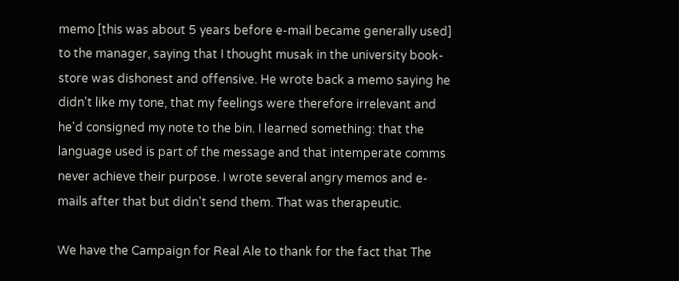memo [this was about 5 years before e-mail became generally used] to the manager, saying that I thought musak in the university book-store was dishonest and offensive. He wrote back a memo saying he didn't like my tone, that my feelings were therefore irrelevant and he'd consigned my note to the bin. I learned something: that the language used is part of the message and that intemperate comms never achieve their purpose. I wrote several angry memos and e-mails after that but didn't send them. That was therapeutic.

We have the Campaign for Real Ale to thank for the fact that The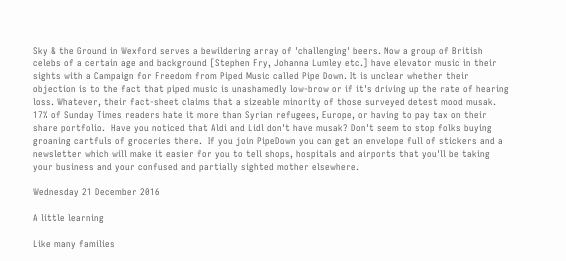Sky & the Ground in Wexford serves a bewildering array of 'challenging' beers. Now a group of British celebs of a certain age and background [Stephen Fry, Johanna Lumley etc.] have elevator music in their sights with a Campaign for Freedom from Piped Music called Pipe Down. It is unclear whether their objection is to the fact that piped music is unashamedly low-brow or if it's driving up the rate of hearing loss. Whatever, their fact-sheet claims that a sizeable minority of those surveyed detest mood musak. 17% of Sunday Times readers hate it more than Syrian refugees, Europe, or having to pay tax on their share portfolio.  Have you noticed that Aldi and Lidl don't have musak? Don't seem to stop folks buying groaning cartfuls of groceries there.  If you join PipeDown you can get an envelope full of stickers and a newsletter which will make it easier for you to tell shops, hospitals and airports that you'll be taking your business and your confused and partially sighted mother elsewhere.

Wednesday 21 December 2016

A little learning

Like many families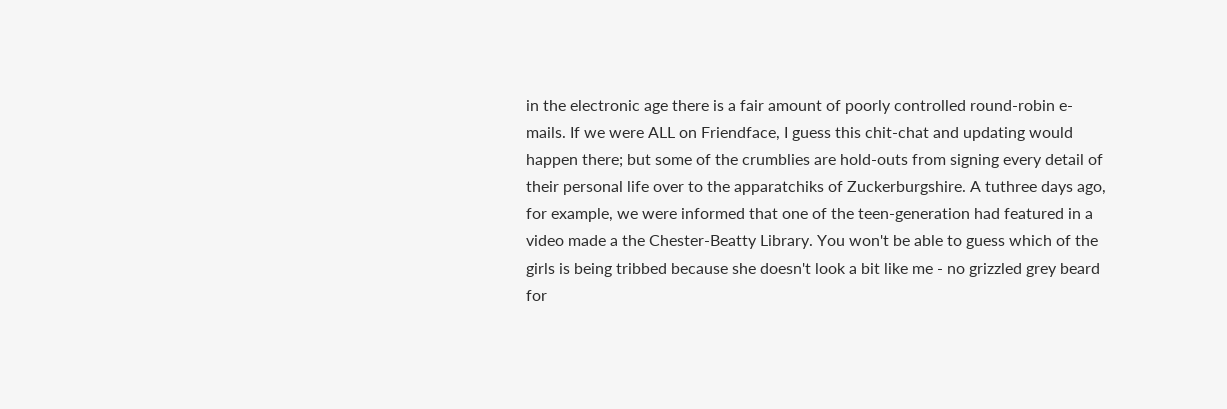in the electronic age there is a fair amount of poorly controlled round-robin e-mails. If we were ALL on Friendface, I guess this chit-chat and updating would happen there; but some of the crumblies are hold-outs from signing every detail of their personal life over to the apparatchiks of Zuckerburgshire. A tuthree days ago, for example, we were informed that one of the teen-generation had featured in a video made a the Chester-Beatty Library. You won't be able to guess which of the girls is being tribbed because she doesn't look a bit like me - no grizzled grey beard for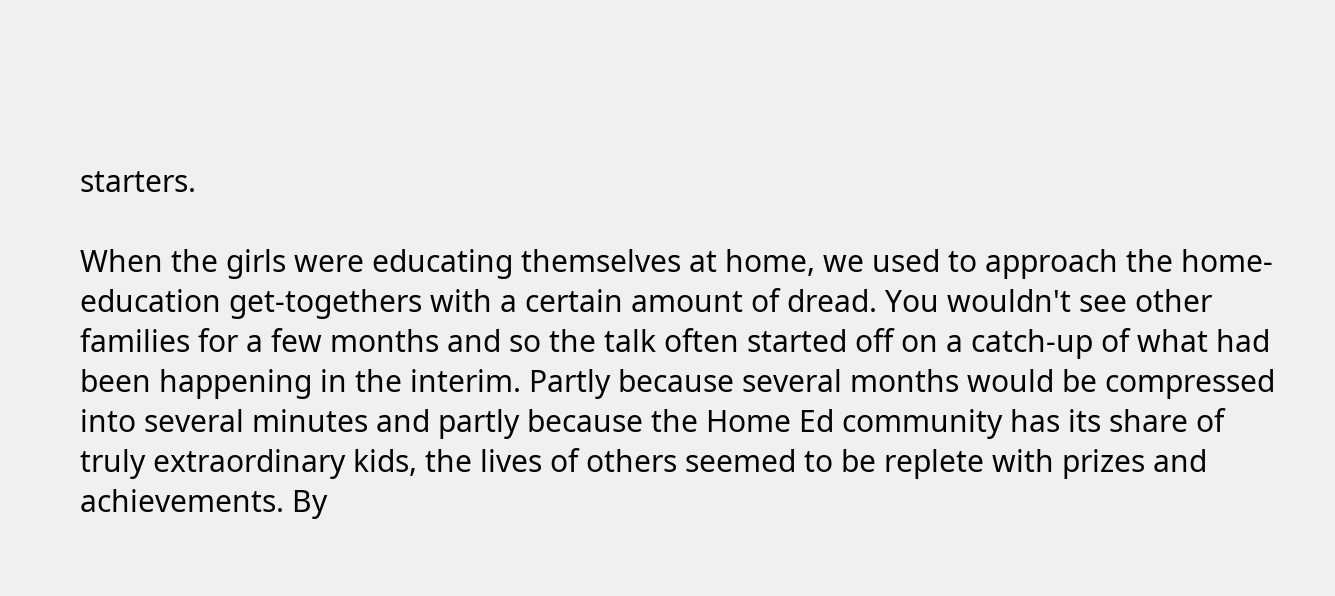starters.

When the girls were educating themselves at home, we used to approach the home-education get-togethers with a certain amount of dread. You wouldn't see other families for a few months and so the talk often started off on a catch-up of what had been happening in the interim. Partly because several months would be compressed into several minutes and partly because the Home Ed community has its share of truly extraordinary kids, the lives of others seemed to be replete with prizes and achievements. By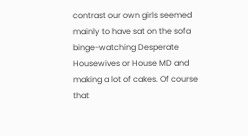contrast our own girls seemed mainly to have sat on the sofa binge-watching Desperate Housewives or House MD and making a lot of cakes. Of course that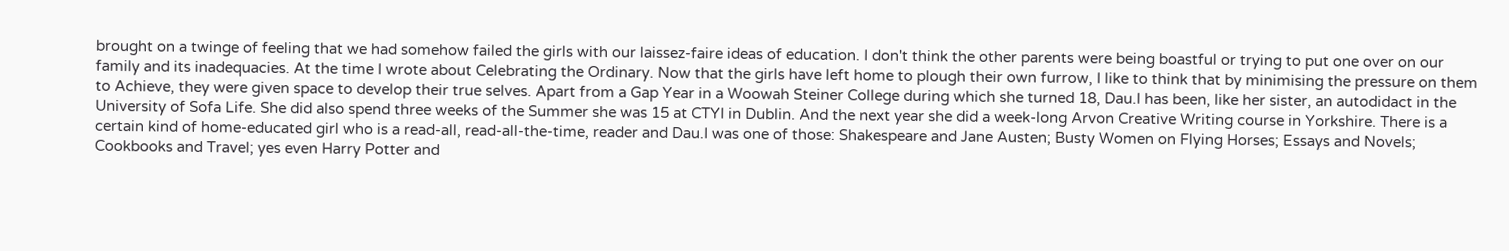brought on a twinge of feeling that we had somehow failed the girls with our laissez-faire ideas of education. I don't think the other parents were being boastful or trying to put one over on our family and its inadequacies. At the time I wrote about Celebrating the Ordinary. Now that the girls have left home to plough their own furrow, I like to think that by minimising the pressure on them to Achieve, they were given space to develop their true selves. Apart from a Gap Year in a Woowah Steiner College during which she turned 18, Dau.I has been, like her sister, an autodidact in the University of Sofa Life. She did also spend three weeks of the Summer she was 15 at CTYI in Dublin. And the next year she did a week-long Arvon Creative Writing course in Yorkshire. There is a certain kind of home-educated girl who is a read-all, read-all-the-time, reader and Dau.I was one of those: Shakespeare and Jane Austen; Busty Women on Flying Horses; Essays and Novels;  Cookbooks and Travel; yes even Harry Potter and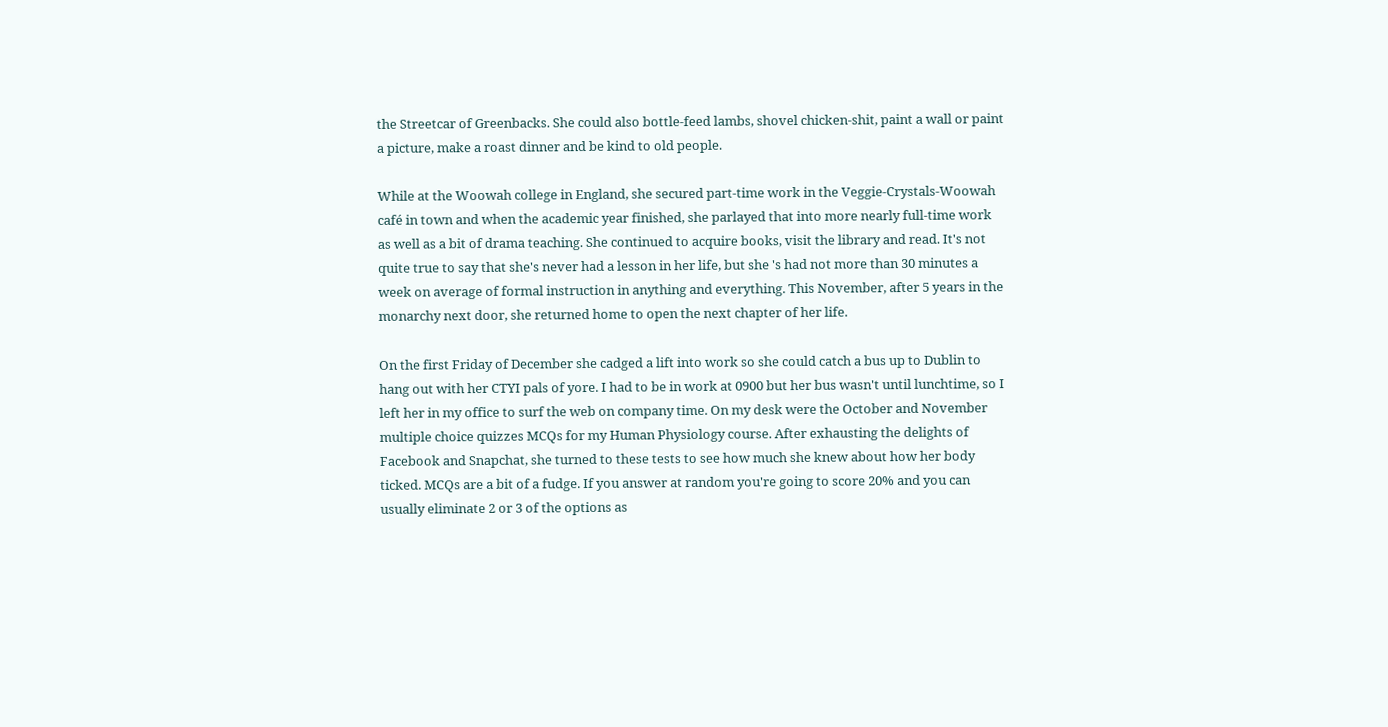the Streetcar of Greenbacks. She could also bottle-feed lambs, shovel chicken-shit, paint a wall or paint a picture, make a roast dinner and be kind to old people.

While at the Woowah college in England, she secured part-time work in the Veggie-Crystals-Woowah café in town and when the academic year finished, she parlayed that into more nearly full-time work as well as a bit of drama teaching. She continued to acquire books, visit the library and read. It's not quite true to say that she's never had a lesson in her life, but she 's had not more than 30 minutes a week on average of formal instruction in anything and everything. This November, after 5 years in the monarchy next door, she returned home to open the next chapter of her life.

On the first Friday of December she cadged a lift into work so she could catch a bus up to Dublin to hang out with her CTYI pals of yore. I had to be in work at 0900 but her bus wasn't until lunchtime, so I left her in my office to surf the web on company time. On my desk were the October and November multiple choice quizzes MCQs for my Human Physiology course. After exhausting the delights of Facebook and Snapchat, she turned to these tests to see how much she knew about how her body ticked. MCQs are a bit of a fudge. If you answer at random you're going to score 20% and you can usually eliminate 2 or 3 of the options as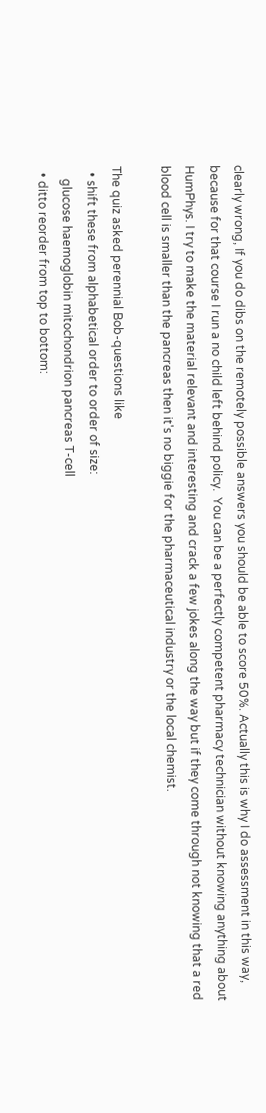clearly wrong, If you do dibs on the remotely possible answers you should be able to score 50%. Actually this is why I do assessment in this way, because for that course I run a no child left behind policy.  You can be a perfectly competent pharmacy technician without knowing anything about HumPhys. I try to make the material relevant and interesting and crack a few jokes along the way but if they come through not knowing that a red blood cell is smaller than the pancreas then it's no biggie for the pharmaceutical industry or the local chemist.

The quiz asked perennial Bob-questions like
  • shift these from alphabetical order to order of size:
    glucose haemoglobin mitochondrion pancreas T-cell
  • ditto reorder from top to bottom: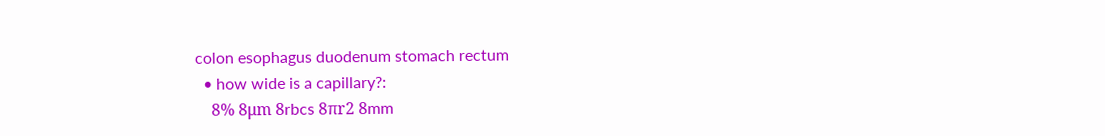colon esophagus duodenum stomach rectum
  • how wide is a capillary?:
    8% 8μm 8rbcs 8πr2 8mm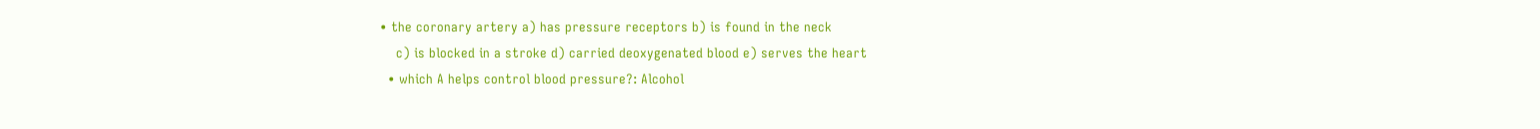• the coronary artery a) has pressure receptors b) is found in the neck
    c) is blocked in a stroke d) carried deoxygenated blood e) serves the heart
  • which A helps control blood pressure?: Alcohol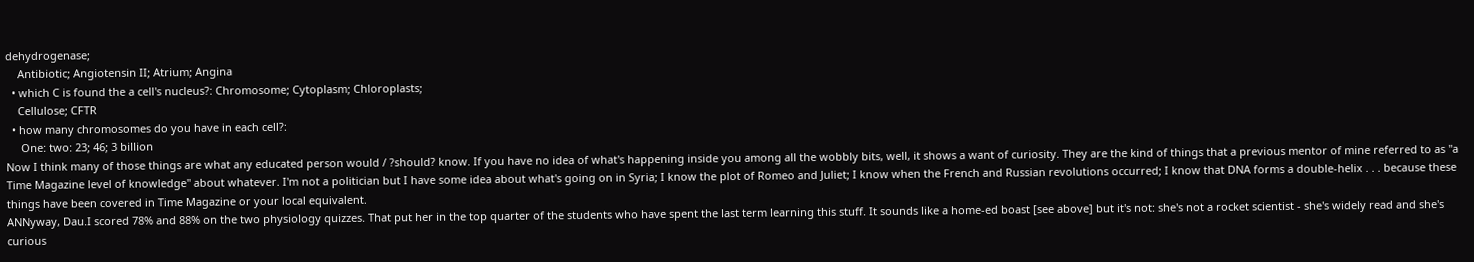dehydrogenase;
    Antibiotic; Angiotensin II; Atrium; Angina
  • which C is found the a cell's nucleus?: Chromosome; Cytoplasm; Chloroplasts;
    Cellulose; CFTR
  • how many chromosomes do you have in each cell?:
     One: two: 23; 46; 3 billion
Now I think many of those things are what any educated person would / ?should? know. If you have no idea of what's happening inside you among all the wobbly bits, well, it shows a want of curiosity. They are the kind of things that a previous mentor of mine referred to as "a Time Magazine level of knowledge" about whatever. I'm not a politician but I have some idea about what's going on in Syria; I know the plot of Romeo and Juliet; I know when the French and Russian revolutions occurred; I know that DNA forms a double-helix . . . because these things have been covered in Time Magazine or your local equivalent.
ANNyway, Dau.I scored 78% and 88% on the two physiology quizzes. That put her in the top quarter of the students who have spent the last term learning this stuff. It sounds like a home-ed boast [see above] but it's not: she's not a rocket scientist - she's widely read and she's curious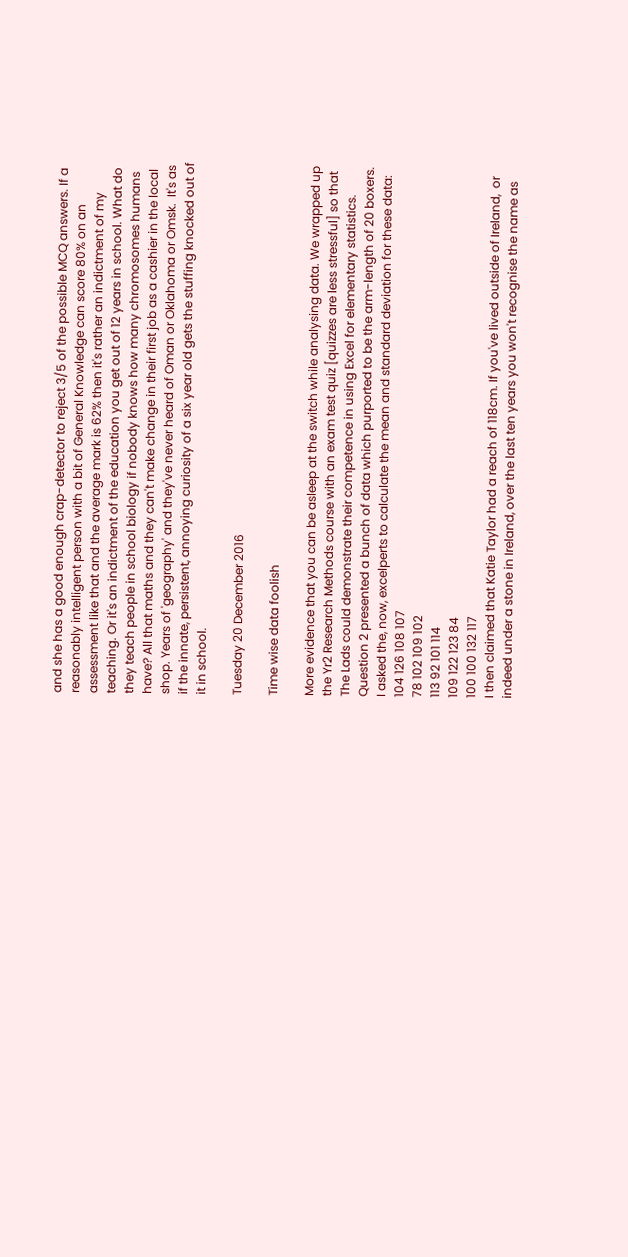and she has a good enough crap-detector to reject 3/5 of the possible MCQ answers. If a reasonably intelligent person with a bit of General Knowledge can score 80% on an assessment like that and the average mark is 62% then it's rather an indictment of my teaching. Or it's an indictment of the education you get out of 12 years in school. What do they teach people in school biology if nobody knows how many chromosomes humans have? All that maths and they can't make change in their first job as a cashier in the local shop. Years of 'geography' and they've never heard of Oman or Oklahoma or Omsk.  It's as if the innate, persistent, annoying curiosity of a six year old gets the stuffing knocked out of it in school.

Tuesday 20 December 2016

Time wise data foolish

More evidence that you can be asleep at the switch while analysing data. We wrapped up the Yr2 Research Methods course with an exam test quiz [quizzes are less stressful] so that The Lads could demonstrate their competence in using Excel for elementary statistics. Question 2 presented a bunch of data which purported to be the arm-length of 20 boxers. I asked the, now, excelperts to calculate the mean and standard deviation for these data:
104 126 108 107
78 102 109 102
113 92 101 114
109 122 123 84
100 100 132 117
I then claimed that Katie Taylor had a reach of 118cm. If you've lived outside of Ireland,  or indeed under a stone in Ireland, over the last ten years you won't recognise the name as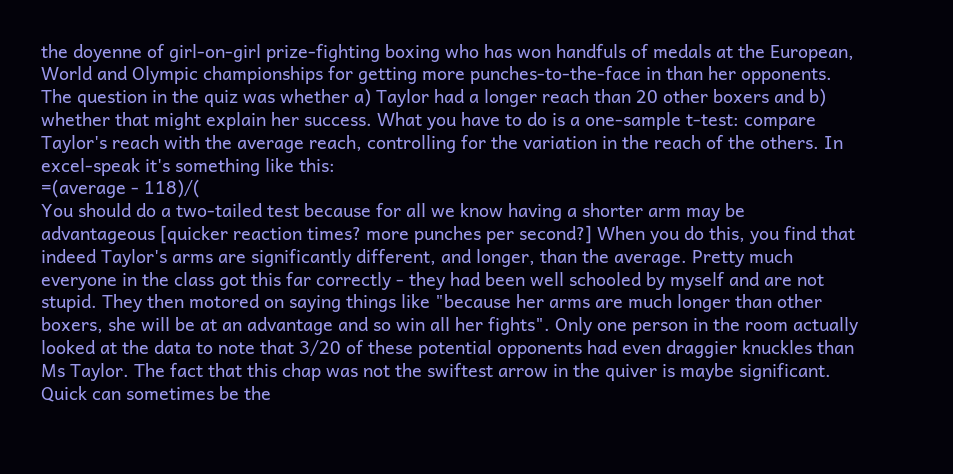the doyenne of girl-on-girl prize-fighting boxing who has won handfuls of medals at the European, World and Olympic championships for getting more punches-to-the-face in than her opponents. The question in the quiz was whether a) Taylor had a longer reach than 20 other boxers and b) whether that might explain her success. What you have to do is a one-sample t-test: compare Taylor's reach with the average reach, controlling for the variation in the reach of the others. In excel-speak it's something like this:
=(average - 118)/(
You should do a two-tailed test because for all we know having a shorter arm may be advantageous [quicker reaction times? more punches per second?] When you do this, you find that indeed Taylor's arms are significantly different, and longer, than the average. Pretty much everyone in the class got this far correctly - they had been well schooled by myself and are not stupid. They then motored on saying things like "because her arms are much longer than other boxers, she will be at an advantage and so win all her fights". Only one person in the room actually looked at the data to note that 3/20 of these potential opponents had even draggier knuckles than Ms Taylor. The fact that this chap was not the swiftest arrow in the quiver is maybe significant. Quick can sometimes be the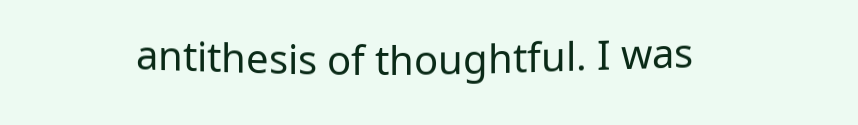antithesis of thoughtful. I was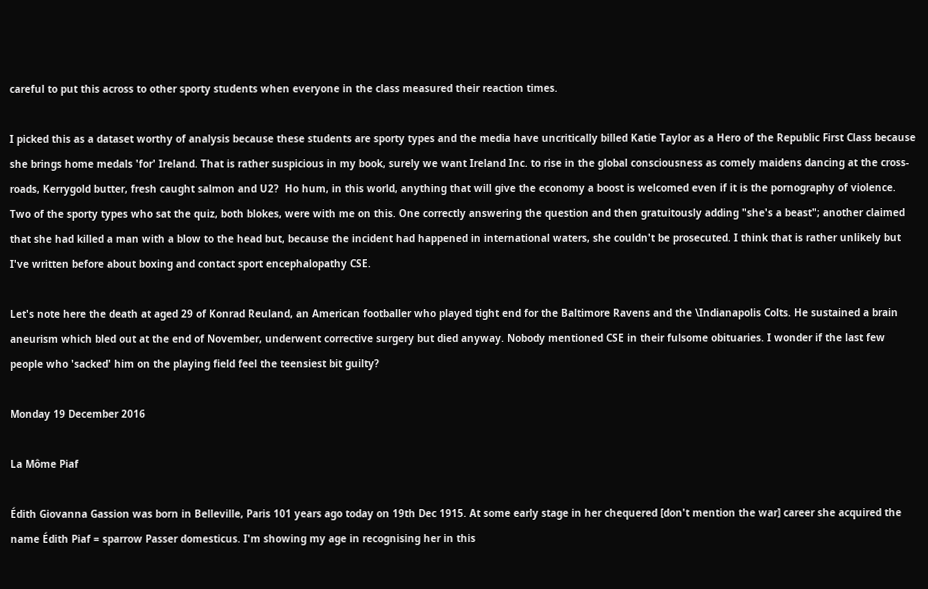careful to put this across to other sporty students when everyone in the class measured their reaction times.

I picked this as a dataset worthy of analysis because these students are sporty types and the media have uncritically billed Katie Taylor as a Hero of the Republic First Class because she brings home medals 'for' Ireland. That is rather suspicious in my book, surely we want Ireland Inc. to rise in the global consciousness as comely maidens dancing at the cross-roads, Kerrygold butter, fresh caught salmon and U2?  Ho hum, in this world, anything that will give the economy a boost is welcomed even if it is the pornography of violence. Two of the sporty types who sat the quiz, both blokes, were with me on this. One correctly answering the question and then gratuitously adding "she's a beast"; another claimed that she had killed a man with a blow to the head but, because the incident had happened in international waters, she couldn't be prosecuted. I think that is rather unlikely but I've written before about boxing and contact sport encephalopathy CSE.

Let's note here the death at aged 29 of Konrad Reuland, an American footballer who played tight end for the Baltimore Ravens and the \Indianapolis Colts. He sustained a brain aneurism which bled out at the end of November, underwent corrective surgery but died anyway. Nobody mentioned CSE in their fulsome obituaries. I wonder if the last few people who 'sacked' him on the playing field feel the teensiest bit guilty?

Monday 19 December 2016

La Môme Piaf

Édith Giovanna Gassion was born in Belleville, Paris 101 years ago today on 19th Dec 1915. At some early stage in her chequered [don't mention the war] career she acquired the name Édith Piaf = sparrow Passer domesticus. I'm showing my age in recognising her in this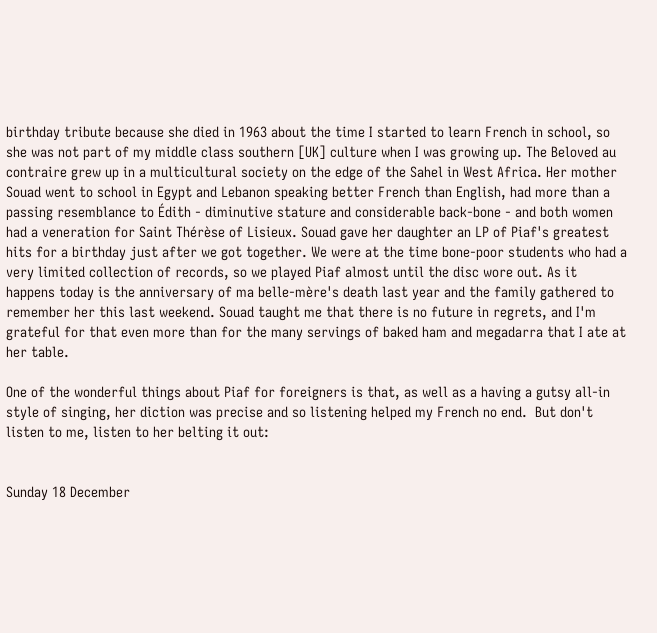birthday tribute because she died in 1963 about the time I started to learn French in school, so she was not part of my middle class southern [UK] culture when I was growing up. The Beloved au contraire grew up in a multicultural society on the edge of the Sahel in West Africa. Her mother Souad went to school in Egypt and Lebanon speaking better French than English, had more than a passing resemblance to Édith - diminutive stature and considerable back-bone - and both women had a veneration for Saint Thérèse of Lisieux. Souad gave her daughter an LP of Piaf's greatest hits for a birthday just after we got together. We were at the time bone-poor students who had a very limited collection of records, so we played Piaf almost until the disc wore out. As it happens today is the anniversary of ma belle-mère's death last year and the family gathered to remember her this last weekend. Souad taught me that there is no future in regrets, and I'm grateful for that even more than for the many servings of baked ham and megadarra that I ate at her table.

One of the wonderful things about Piaf for foreigners is that, as well as a having a gutsy all-in style of singing, her diction was precise and so listening helped my French no end.  But don't listen to me, listen to her belting it out:


Sunday 18 December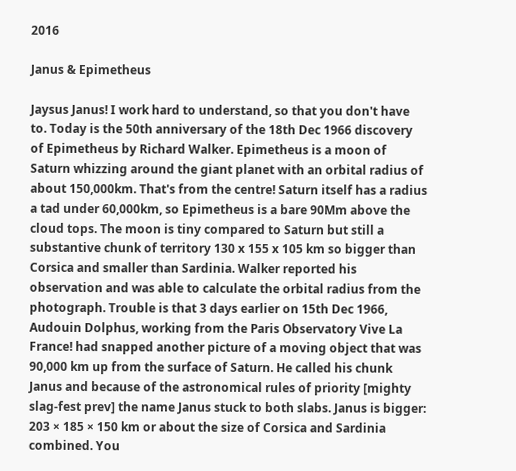2016

Janus & Epimetheus

Jaysus Janus! I work hard to understand, so that you don't have to. Today is the 50th anniversary of the 18th Dec 1966 discovery of Epimetheus by Richard Walker. Epimetheus is a moon of Saturn whizzing around the giant planet with an orbital radius of about 150,000km. That's from the centre! Saturn itself has a radius a tad under 60,000km, so Epimetheus is a bare 90Mm above the cloud tops. The moon is tiny compared to Saturn but still a substantive chunk of territory 130 x 155 x 105 km so bigger than Corsica and smaller than Sardinia. Walker reported his observation and was able to calculate the orbital radius from the photograph. Trouble is that 3 days earlier on 15th Dec 1966, Audouin Dolphus, working from the Paris Observatory Vive La France! had snapped another picture of a moving object that was 90,000 km up from the surface of Saturn. He called his chunk Janus and because of the astronomical rules of priority [mighty slag-fest prev] the name Janus stuck to both slabs. Janus is bigger: 203 × 185 × 150 km or about the size of Corsica and Sardinia combined. You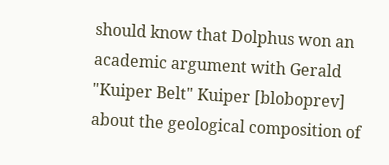should know that Dolphus won an academic argument with Gerald "Kuiper Belt" Kuiper [bloboprev] about the geological composition of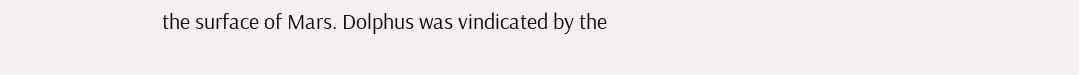the surface of Mars. Dolphus was vindicated by the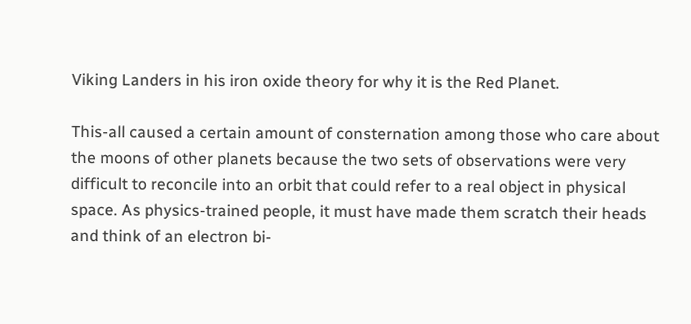Viking Landers in his iron oxide theory for why it is the Red Planet.

This-all caused a certain amount of consternation among those who care about the moons of other planets because the two sets of observations were very difficult to reconcile into an orbit that could refer to a real object in physical space. As physics-trained people, it must have made them scratch their heads and think of an electron bi-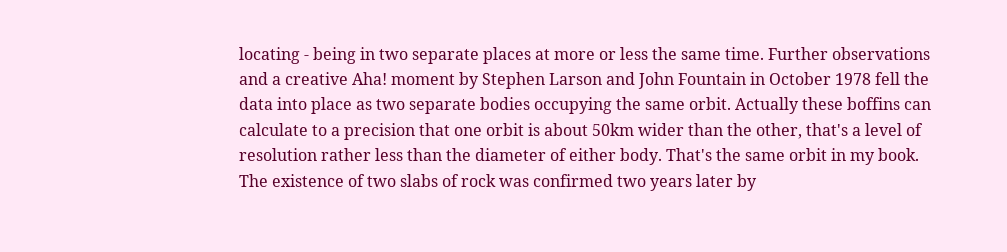locating - being in two separate places at more or less the same time. Further observations and a creative Aha! moment by Stephen Larson and John Fountain in October 1978 fell the data into place as two separate bodies occupying the same orbit. Actually these boffins can calculate to a precision that one orbit is about 50km wider than the other, that's a level of resolution rather less than the diameter of either body. That's the same orbit in my book. The existence of two slabs of rock was confirmed two years later by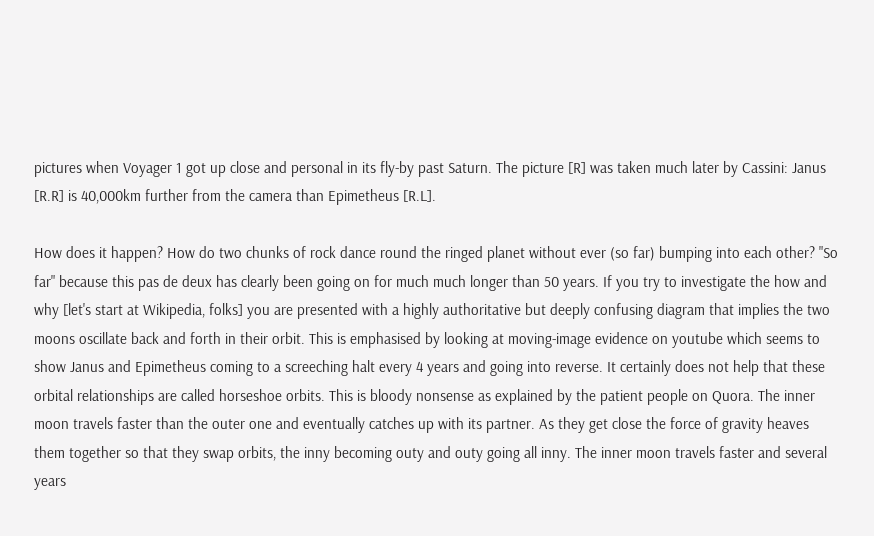pictures when Voyager 1 got up close and personal in its fly-by past Saturn. The picture [R] was taken much later by Cassini: Janus [R.R] is 40,000km further from the camera than Epimetheus [R.L].

How does it happen? How do two chunks of rock dance round the ringed planet without ever (so far) bumping into each other? "So far" because this pas de deux has clearly been going on for much much longer than 50 years. If you try to investigate the how and why [let's start at Wikipedia, folks] you are presented with a highly authoritative but deeply confusing diagram that implies the two moons oscillate back and forth in their orbit. This is emphasised by looking at moving-image evidence on youtube which seems to show Janus and Epimetheus coming to a screeching halt every 4 years and going into reverse. It certainly does not help that these orbital relationships are called horseshoe orbits. This is bloody nonsense as explained by the patient people on Quora. The inner moon travels faster than the outer one and eventually catches up with its partner. As they get close the force of gravity heaves them together so that they swap orbits, the inny becoming outy and outy going all inny. The inner moon travels faster and several years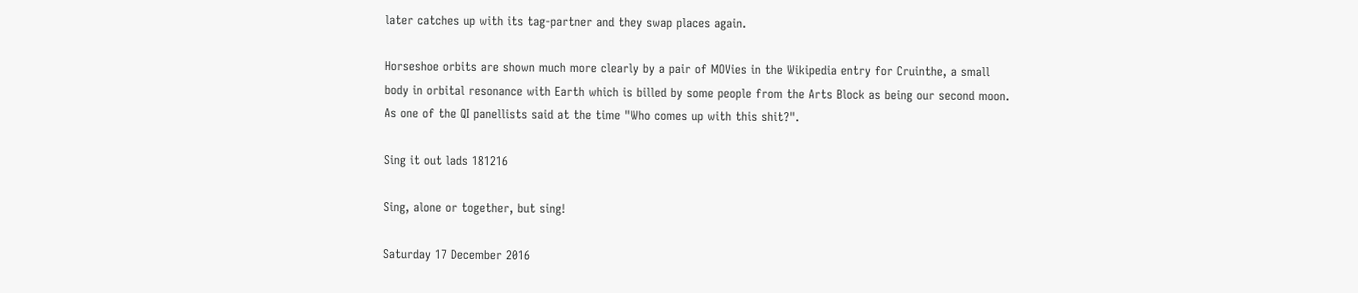later catches up with its tag-partner and they swap places again.

Horseshoe orbits are shown much more clearly by a pair of MOVies in the Wikipedia entry for Cruinthe, a small body in orbital resonance with Earth which is billed by some people from the Arts Block as being our second moon. As one of the QI panellists said at the time "Who comes up with this shit?".

Sing it out lads 181216

Sing, alone or together, but sing!

Saturday 17 December 2016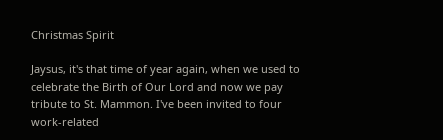Christmas Spirit

Jaysus, it's that time of year again, when we used to celebrate the Birth of Our Lord and now we pay tribute to St. Mammon. I've been invited to four work-related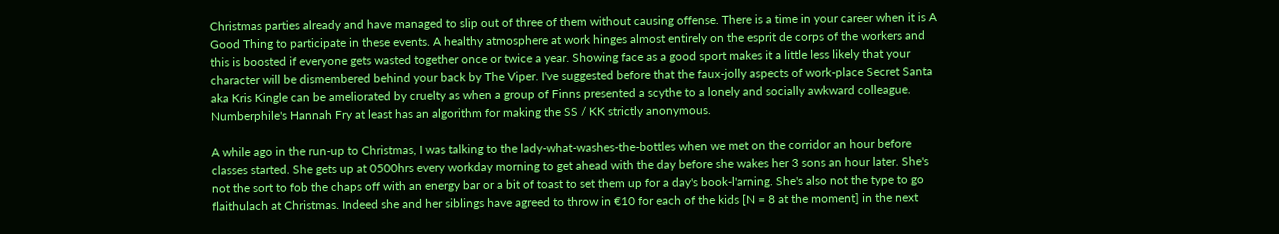Christmas parties already and have managed to slip out of three of them without causing offense. There is a time in your career when it is A Good Thing to participate in these events. A healthy atmosphere at work hinges almost entirely on the esprit de corps of the workers and this is boosted if everyone gets wasted together once or twice a year. Showing face as a good sport makes it a little less likely that your character will be dismembered behind your back by The Viper. I've suggested before that the faux-jolly aspects of work-place Secret Santa aka Kris Kingle can be ameliorated by cruelty as when a group of Finns presented a scythe to a lonely and socially awkward colleague. Numberphile's Hannah Fry at least has an algorithm for making the SS / KK strictly anonymous.

A while ago in the run-up to Christmas, I was talking to the lady-what-washes-the-bottles when we met on the corridor an hour before classes started. She gets up at 0500hrs every workday morning to get ahead with the day before she wakes her 3 sons an hour later. She's not the sort to fob the chaps off with an energy bar or a bit of toast to set them up for a day's book-l'arning. She's also not the type to go flaithulach at Christmas. Indeed she and her siblings have agreed to throw in €10 for each of the kids [N = 8 at the moment] in the next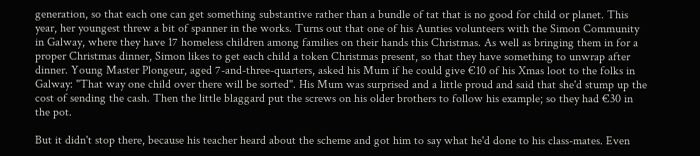generation, so that each one can get something substantive rather than a bundle of tat that is no good for child or planet. This year, her youngest threw a bit of spanner in the works. Turns out that one of his Aunties volunteers with the Simon Community in Galway, where they have 17 homeless children among families on their hands this Christmas. As well as bringing them in for a proper Christmas dinner, Simon likes to get each child a token Christmas present, so that they have something to unwrap after dinner. Young Master Plongeur, aged 7-and-three-quarters, asked his Mum if he could give €10 of his Xmas loot to the folks in Galway: "That way one child over there will be sorted". His Mum was surprised and a little proud and said that she'd stump up the cost of sending the cash. Then the little blaggard put the screws on his older brothers to follow his example; so they had €30 in the pot.

But it didn't stop there, because his teacher heard about the scheme and got him to say what he'd done to his class-mates. Even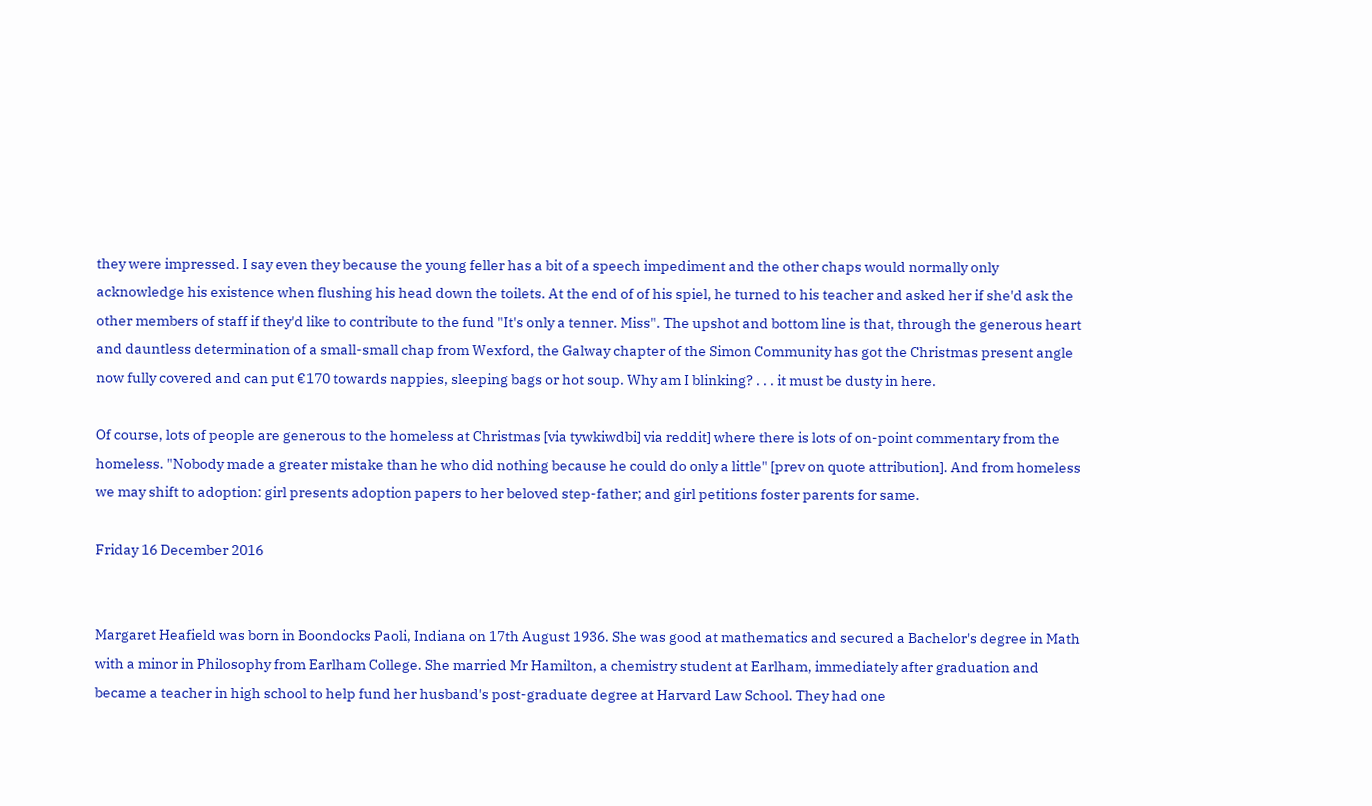they were impressed. I say even they because the young feller has a bit of a speech impediment and the other chaps would normally only acknowledge his existence when flushing his head down the toilets. At the end of of his spiel, he turned to his teacher and asked her if she'd ask the other members of staff if they'd like to contribute to the fund "It's only a tenner. Miss". The upshot and bottom line is that, through the generous heart and dauntless determination of a small-small chap from Wexford, the Galway chapter of the Simon Community has got the Christmas present angle now fully covered and can put €170 towards nappies, sleeping bags or hot soup. Why am I blinking? . . . it must be dusty in here.

Of course, lots of people are generous to the homeless at Christmas [via tywkiwdbi] via reddit] where there is lots of on-point commentary from the homeless. "Nobody made a greater mistake than he who did nothing because he could do only a little" [prev on quote attribution]. And from homeless we may shift to adoption: girl presents adoption papers to her beloved step-father; and girl petitions foster parents for same.

Friday 16 December 2016


Margaret Heafield was born in Boondocks Paoli, Indiana on 17th August 1936. She was good at mathematics and secured a Bachelor's degree in Math with a minor in Philosophy from Earlham College. She married Mr Hamilton, a chemistry student at Earlham, immediately after graduation and became a teacher in high school to help fund her husband's post-graduate degree at Harvard Law School. They had one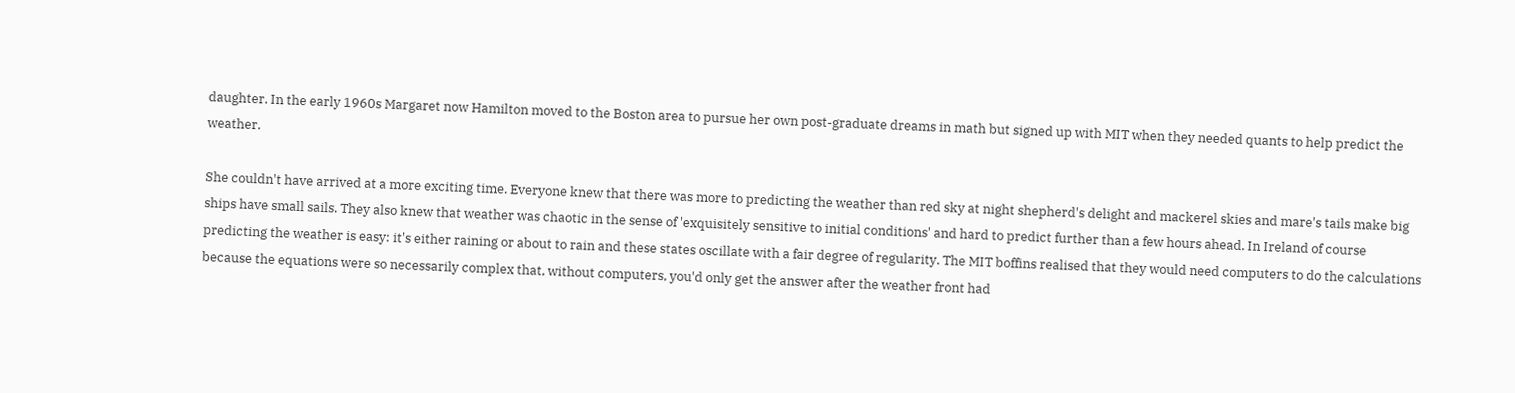daughter. In the early 1960s Margaret now Hamilton moved to the Boston area to pursue her own post-graduate dreams in math but signed up with MIT when they needed quants to help predict the weather.

She couldn't have arrived at a more exciting time. Everyone knew that there was more to predicting the weather than red sky at night shepherd's delight and mackerel skies and mare's tails make big ships have small sails. They also knew that weather was chaotic in the sense of 'exquisitely sensitive to initial conditions' and hard to predict further than a few hours ahead. In Ireland of course predicting the weather is easy: it's either raining or about to rain and these states oscillate with a fair degree of regularity. The MIT boffins realised that they would need computers to do the calculations because the equations were so necessarily complex that, without computers, you'd only get the answer after the weather front had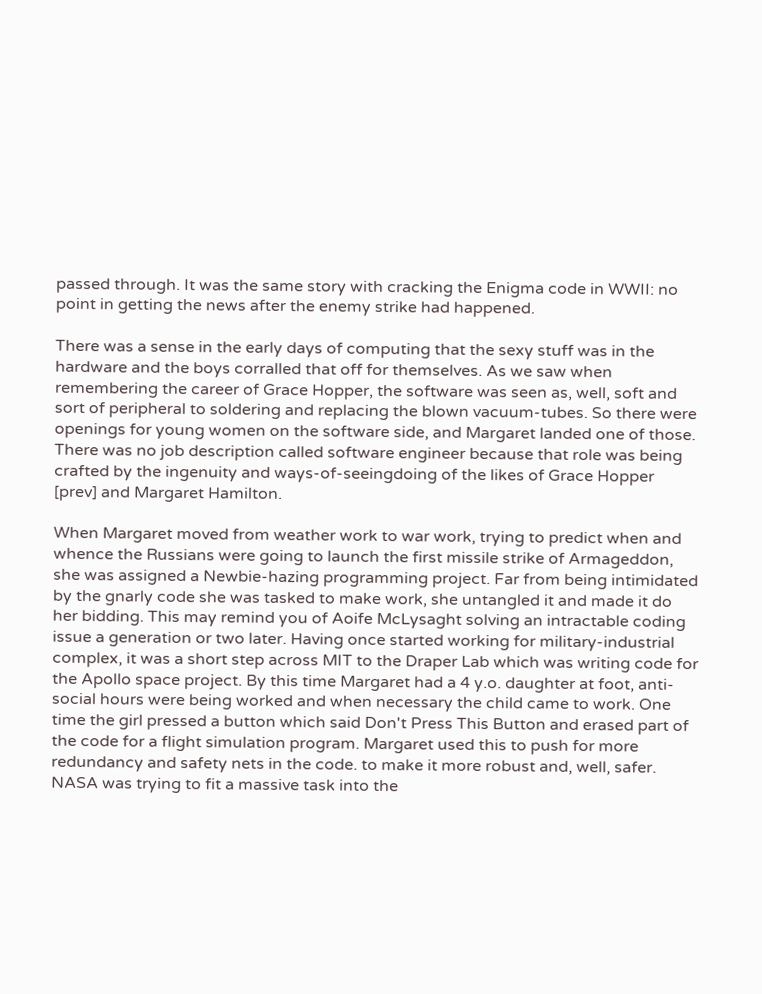passed through. It was the same story with cracking the Enigma code in WWII: no point in getting the news after the enemy strike had happened.

There was a sense in the early days of computing that the sexy stuff was in the hardware and the boys corralled that off for themselves. As we saw when remembering the career of Grace Hopper, the software was seen as, well, soft and sort of peripheral to soldering and replacing the blown vacuum-tubes. So there were openings for young women on the software side, and Margaret landed one of those. There was no job description called software engineer because that role was being crafted by the ingenuity and ways-of-seeingdoing of the likes of Grace Hopper [prev] and Margaret Hamilton.

When Margaret moved from weather work to war work, trying to predict when and whence the Russians were going to launch the first missile strike of Armageddon, she was assigned a Newbie-hazing programming project. Far from being intimidated by the gnarly code she was tasked to make work, she untangled it and made it do her bidding. This may remind you of Aoife McLysaght solving an intractable coding issue a generation or two later. Having once started working for military-industrial complex, it was a short step across MIT to the Draper Lab which was writing code for the Apollo space project. By this time Margaret had a 4 y.o. daughter at foot, anti-social hours were being worked and when necessary the child came to work. One time the girl pressed a button which said Don't Press This Button and erased part of the code for a flight simulation program. Margaret used this to push for more redundancy and safety nets in the code. to make it more robust and, well, safer. NASA was trying to fit a massive task into the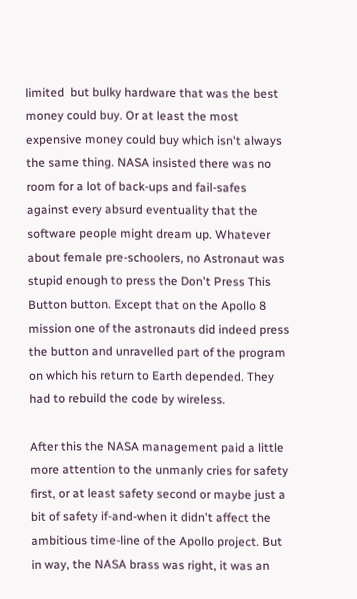limited  but bulky hardware that was the best money could buy. Or at least the most expensive money could buy which isn't always the same thing. NASA insisted there was no room for a lot of back-ups and fail-safes against every absurd eventuality that the software people might dream up. Whatever about female pre-schoolers, no Astronaut was stupid enough to press the Don't Press This Button button. Except that on the Apollo 8 mission one of the astronauts did indeed press the button and unravelled part of the program on which his return to Earth depended. They had to rebuild the code by wireless.

After this the NASA management paid a little more attention to the unmanly cries for safety first, or at least safety second or maybe just a bit of safety if-and-when it didn't affect the ambitious time-line of the Apollo project. But in way, the NASA brass was right, it was an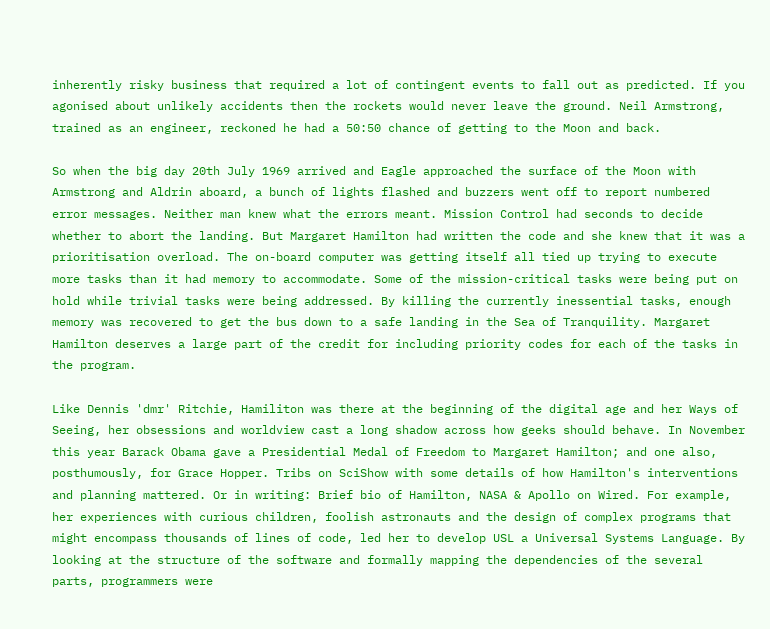inherently risky business that required a lot of contingent events to fall out as predicted. If you agonised about unlikely accidents then the rockets would never leave the ground. Neil Armstrong, trained as an engineer, reckoned he had a 50:50 chance of getting to the Moon and back.

So when the big day 20th July 1969 arrived and Eagle approached the surface of the Moon with Armstrong and Aldrin aboard, a bunch of lights flashed and buzzers went off to report numbered error messages. Neither man knew what the errors meant. Mission Control had seconds to decide whether to abort the landing. But Margaret Hamilton had written the code and she knew that it was a prioritisation overload. The on-board computer was getting itself all tied up trying to execute more tasks than it had memory to accommodate. Some of the mission-critical tasks were being put on hold while trivial tasks were being addressed. By killing the currently inessential tasks, enough memory was recovered to get the bus down to a safe landing in the Sea of Tranquility. Margaret Hamilton deserves a large part of the credit for including priority codes for each of the tasks in the program.

Like Dennis 'dmr' Ritchie, Hamiliton was there at the beginning of the digital age and her Ways of Seeing, her obsessions and worldview cast a long shadow across how geeks should behave. In November this year Barack Obama gave a Presidential Medal of Freedom to Margaret Hamilton; and one also, posthumously, for Grace Hopper. Tribs on SciShow with some details of how Hamilton's interventions and planning mattered. Or in writing: Brief bio of Hamilton, NASA & Apollo on Wired. For example, her experiences with curious children, foolish astronauts and the design of complex programs that might encompass thousands of lines of code, led her to develop USL a Universal Systems Language. By looking at the structure of the software and formally mapping the dependencies of the several parts, programmers were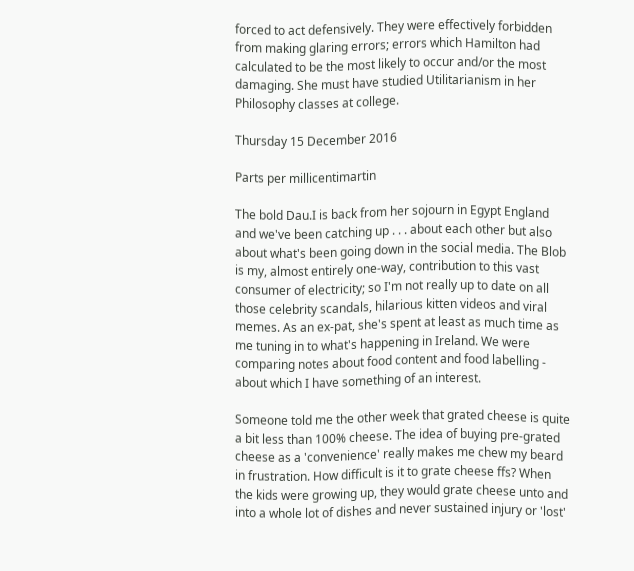forced to act defensively. They were effectively forbidden from making glaring errors; errors which Hamilton had calculated to be the most likely to occur and/or the most damaging. She must have studied Utilitarianism in her Philosophy classes at college.

Thursday 15 December 2016

Parts per millicentimartin

The bold Dau.I is back from her sojourn in Egypt England and we've been catching up . . . about each other but also about what's been going down in the social media. The Blob is my, almost entirely one-way, contribution to this vast consumer of electricity; so I'm not really up to date on all those celebrity scandals, hilarious kitten videos and viral memes. As an ex-pat, she's spent at least as much time as me tuning in to what's happening in Ireland. We were comparing notes about food content and food labelling - about which I have something of an interest.

Someone told me the other week that grated cheese is quite a bit less than 100% cheese. The idea of buying pre-grated cheese as a 'convenience' really makes me chew my beard in frustration. How difficult is it to grate cheese ffs? When the kids were growing up, they would grate cheese unto and into a whole lot of dishes and never sustained injury or 'lost'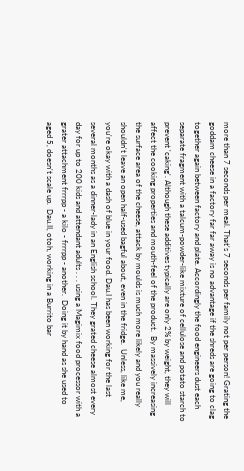more than 7 seconds per meal. That's 7 seconds per family not per person! Grating the goddam cheese in a factory far far away is no advantage if the shreds are going to clag together again between factory and plate. Accordingly the food engineers dust each separate fragment with a talcum-powder-like mixture of cellulose and potato starch to prevent 'caking'. Although these additives typically are only 2% by weight, they will affect the cooking properties and mouth-feel of the product.  By massively increasing the surface area of the cheese, attack by moulds is much more likely and you really shouldn't leave an open half-used bagful about, even in the fridge.  Unless, like me, you're okay with a dash of blue in your food. Dau.I has been working for the last several months as a dinner-lady in an English school. They grated cheese almost every day for up to 200 kids and attendant adults . . . using a Magimix food processor with a grater attachment frrrpp - a kilo - frrrpp - another.  Doing it by hand as she used to aged 5, doesn't scale up.  Dau.II, otoh, working in a Burrito bar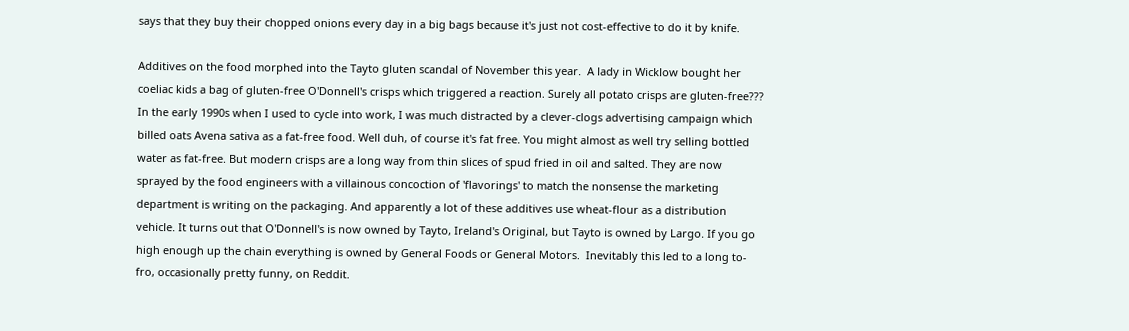says that they buy their chopped onions every day in a big bags because it's just not cost-effective to do it by knife.

Additives on the food morphed into the Tayto gluten scandal of November this year.  A lady in Wicklow bought her coeliac kids a bag of gluten-free O'Donnell's crisps which triggered a reaction. Surely all potato crisps are gluten-free???  In the early 1990s when I used to cycle into work, I was much distracted by a clever-clogs advertising campaign which billed oats Avena sativa as a fat-free food. Well duh, of course it's fat free. You might almost as well try selling bottled water as fat-free. But modern crisps are a long way from thin slices of spud fried in oil and salted. They are now sprayed by the food engineers with a villainous concoction of 'flavorings' to match the nonsense the marketing department is writing on the packaging. And apparently a lot of these additives use wheat-flour as a distribution vehicle. It turns out that O'Donnell's is now owned by Tayto, Ireland's Original, but Tayto is owned by Largo. If you go high enough up the chain everything is owned by General Foods or General Motors.  Inevitably this led to a long to-fro, occasionally pretty funny, on Reddit.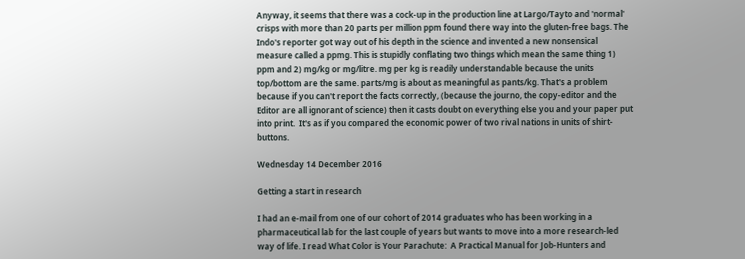Anyway, it seems that there was a cock-up in the production line at Largo/Tayto and 'normal' crisps with more than 20 parts per million ppm found there way into the gluten-free bags. The Indo's reporter got way out of his depth in the science and invented a new nonsensical measure called a ppmg. This is stupidly conflating two things which mean the same thing 1)  ppm and 2) mg/kg or mg/litre. mg per kg is readily understandable because the units top/bottom are the same. parts/mg is about as meaningful as pants/kg. That's a problem because if you can't report the facts correctly, (because the journo, the copy-editor and the Editor are all ignorant of science) then it casts doubt on everything else you and your paper put into print.  It's as if you compared the economic power of two rival nations in units of shirt-buttons.

Wednesday 14 December 2016

Getting a start in research

I had an e-mail from one of our cohort of 2014 graduates who has been working in a pharmaceutical lab for the last couple of years but wants to move into a more research-led way of life. I read What Color is Your Parachute:  A Practical Manual for Job-Hunters and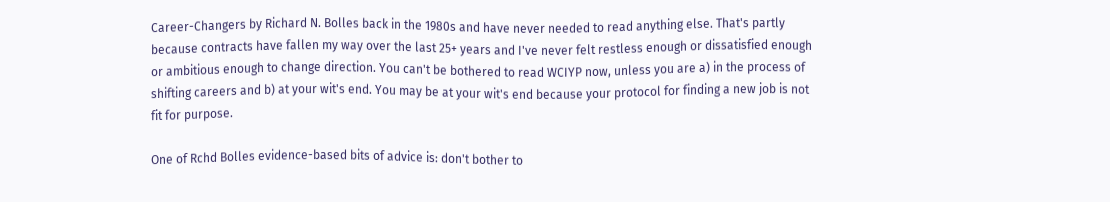Career-Changers by Richard N. Bolles back in the 1980s and have never needed to read anything else. That's partly because contracts have fallen my way over the last 25+ years and I've never felt restless enough or dissatisfied enough or ambitious enough to change direction. You can't be bothered to read WCIYP now, unless you are a) in the process of shifting careers and b) at your wit's end. You may be at your wit's end because your protocol for finding a new job is not fit for purpose.

One of Rchd Bolles evidence-based bits of advice is: don't bother to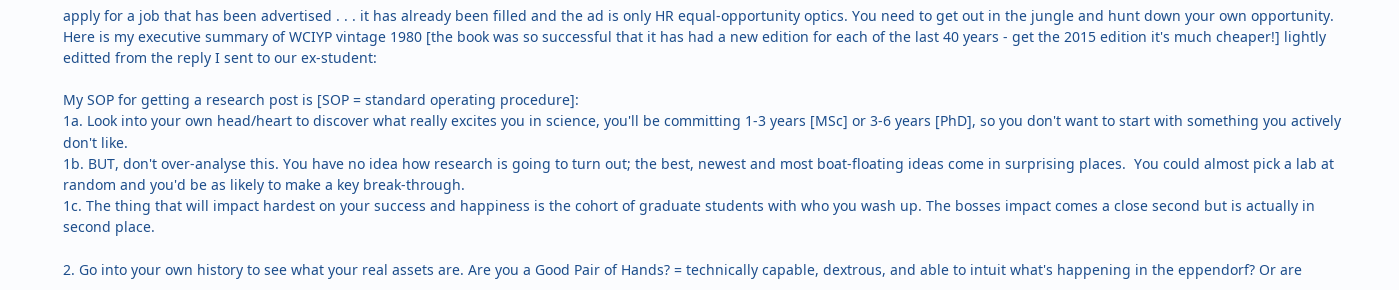apply for a job that has been advertised . . . it has already been filled and the ad is only HR equal-opportunity optics. You need to get out in the jungle and hunt down your own opportunity.  Here is my executive summary of WCIYP vintage 1980 [the book was so successful that it has had a new edition for each of the last 40 years - get the 2015 edition it's much cheaper!] lightly editted from the reply I sent to our ex-student:

My SOP for getting a research post is [SOP = standard operating procedure]:
1a. Look into your own head/heart to discover what really excites you in science, you'll be committing 1-3 years [MSc] or 3-6 years [PhD], so you don't want to start with something you actively don't like.
1b. BUT, don't over-analyse this. You have no idea how research is going to turn out; the best, newest and most boat-floating ideas come in surprising places.  You could almost pick a lab at random and you'd be as likely to make a key break-through.
1c. The thing that will impact hardest on your success and happiness is the cohort of graduate students with who you wash up. The bosses impact comes a close second but is actually in second place.

2. Go into your own history to see what your real assets are. Are you a Good Pair of Hands? = technically capable, dextrous, and able to intuit what's happening in the eppendorf? Or are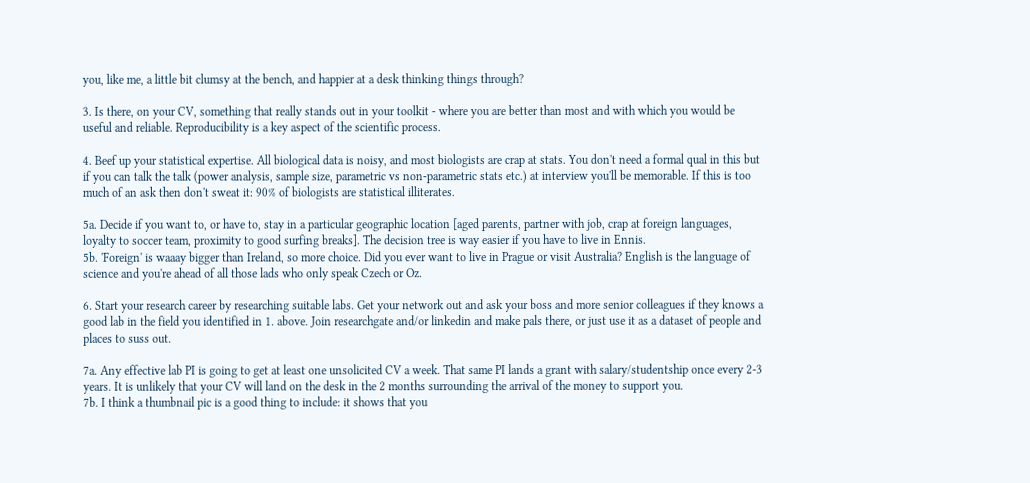you, like me, a little bit clumsy at the bench, and happier at a desk thinking things through?

3. Is there, on your CV, something that really stands out in your toolkit - where you are better than most and with which you would be useful and reliable. Reproducibility is a key aspect of the scientific process.

4. Beef up your statistical expertise. All biological data is noisy, and most biologists are crap at stats. You don't need a formal qual in this but if you can talk the talk (power analysis, sample size, parametric vs non-parametric stats etc.) at interview you'll be memorable. If this is too much of an ask then don't sweat it: 90% of biologists are statistical illiterates.

5a. Decide if you want to, or have to, stay in a particular geographic location [aged parents, partner with job, crap at foreign languages, loyalty to soccer team, proximity to good surfing breaks]. The decision tree is way easier if you have to live in Ennis.
5b. 'Foreign' is waaay bigger than Ireland, so more choice. Did you ever want to live in Prague or visit Australia? English is the language of science and you're ahead of all those lads who only speak Czech or Oz.

6. Start your research career by researching suitable labs. Get your network out and ask your boss and more senior colleagues if they knows a good lab in the field you identified in 1. above. Join researchgate and/or linkedin and make pals there, or just use it as a dataset of people and places to suss out.

7a. Any effective lab PI is going to get at least one unsolicited CV a week. That same PI lands a grant with salary/studentship once every 2-3 years. It is unlikely that your CV will land on the desk in the 2 months surrounding the arrival of the money to support you.
7b. I think a thumbnail pic is a good thing to include: it shows that you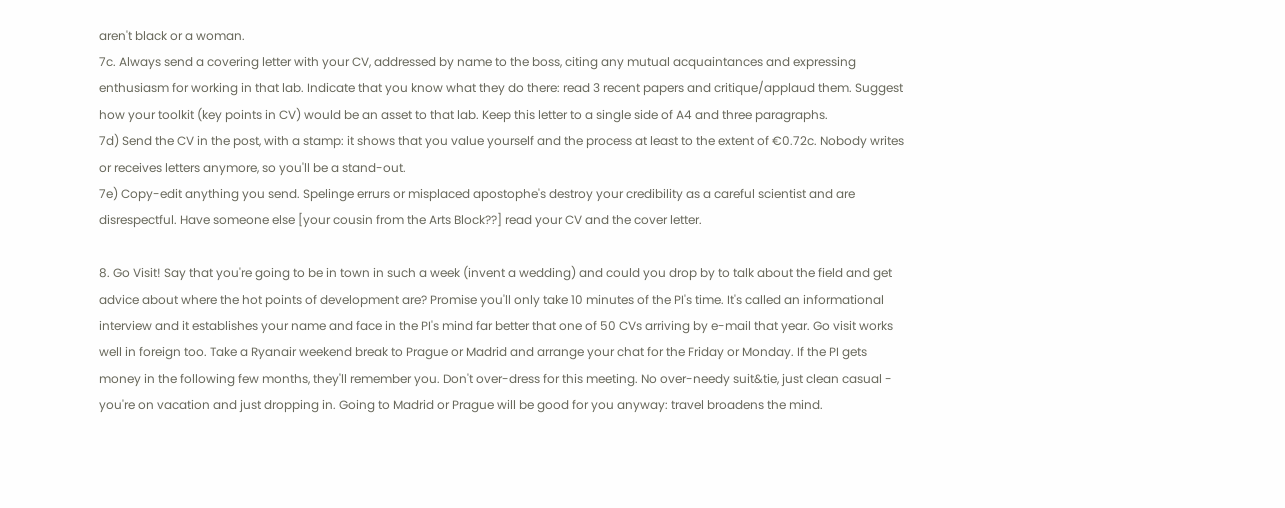aren't black or a woman.
7c. Always send a covering letter with your CV, addressed by name to the boss, citing any mutual acquaintances and expressing enthusiasm for working in that lab. Indicate that you know what they do there: read 3 recent papers and critique/applaud them. Suggest how your toolkit (key points in CV) would be an asset to that lab. Keep this letter to a single side of A4 and three paragraphs.
7d) Send the CV in the post, with a stamp: it shows that you value yourself and the process at least to the extent of €0.72c. Nobody writes or receives letters anymore, so you'll be a stand-out.
7e) Copy-edit anything you send. Spelinge errurs or misplaced apostophe's destroy your credibility as a careful scientist and are disrespectful. Have someone else [your cousin from the Arts Block??] read your CV and the cover letter.

8. Go Visit! Say that you're going to be in town in such a week (invent a wedding) and could you drop by to talk about the field and get advice about where the hot points of development are? Promise you'll only take 10 minutes of the PI's time. It's called an informational interview and it establishes your name and face in the PI's mind far better that one of 50 CVs arriving by e-mail that year. Go visit works well in foreign too. Take a Ryanair weekend break to Prague or Madrid and arrange your chat for the Friday or Monday. If the PI gets money in the following few months, they'll remember you. Don't over-dress for this meeting. No over-needy suit&tie, just clean casual - you're on vacation and just dropping in. Going to Madrid or Prague will be good for you anyway: travel broadens the mind.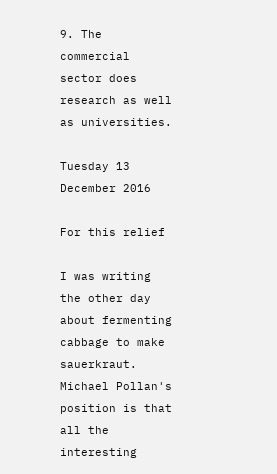9. The commercial sector does research as well as universities.

Tuesday 13 December 2016

For this relief

I was writing the other day about fermenting cabbage to make sauerkraut. Michael Pollan's position is that all the interesting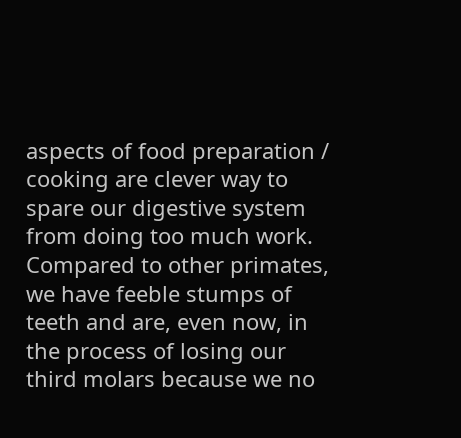aspects of food preparation / cooking are clever way to spare our digestive system from doing too much work. Compared to other primates, we have feeble stumps of teeth and are, even now, in the process of losing our third molars because we no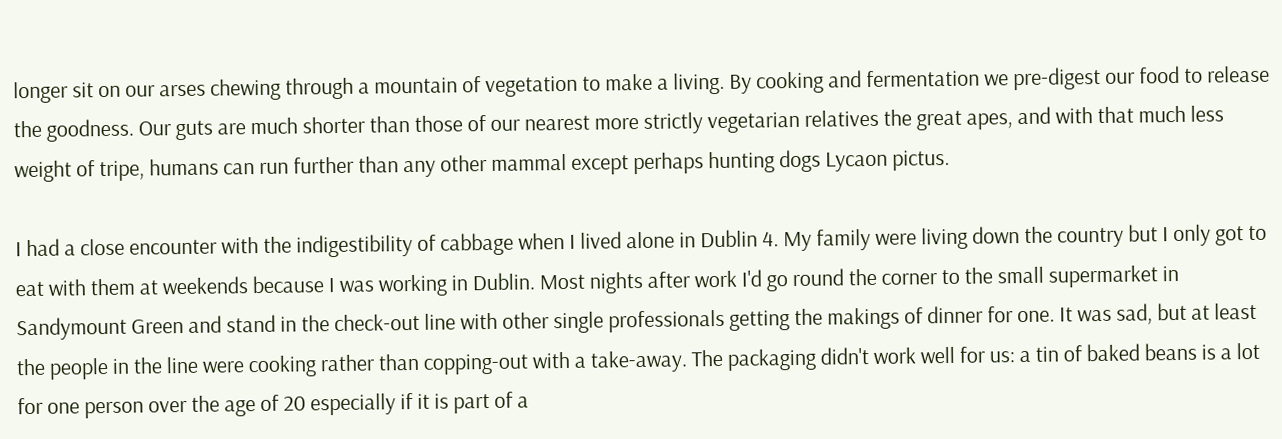longer sit on our arses chewing through a mountain of vegetation to make a living. By cooking and fermentation we pre-digest our food to release the goodness. Our guts are much shorter than those of our nearest more strictly vegetarian relatives the great apes, and with that much less weight of tripe, humans can run further than any other mammal except perhaps hunting dogs Lycaon pictus.

I had a close encounter with the indigestibility of cabbage when I lived alone in Dublin 4. My family were living down the country but I only got to eat with them at weekends because I was working in Dublin. Most nights after work I'd go round the corner to the small supermarket in Sandymount Green and stand in the check-out line with other single professionals getting the makings of dinner for one. It was sad, but at least the people in the line were cooking rather than copping-out with a take-away. The packaging didn't work well for us: a tin of baked beans is a lot for one person over the age of 20 especially if it is part of a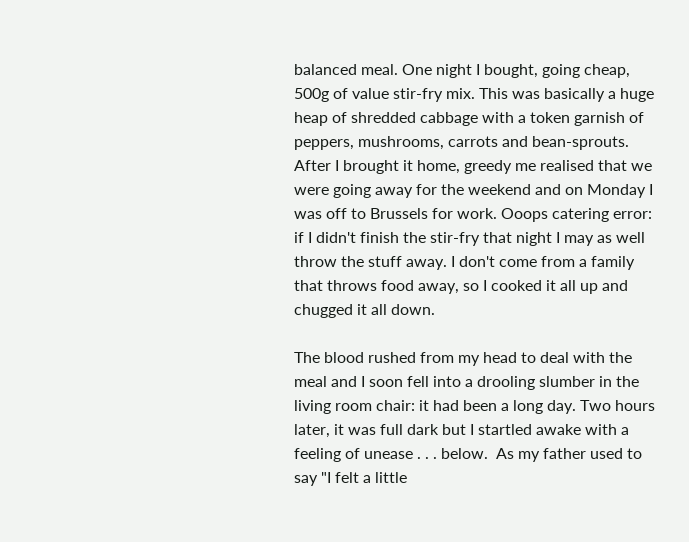balanced meal. One night I bought, going cheap, 500g of value stir-fry mix. This was basically a huge heap of shredded cabbage with a token garnish of peppers, mushrooms, carrots and bean-sprouts. After I brought it home, greedy me realised that we were going away for the weekend and on Monday I was off to Brussels for work. Ooops catering error: if I didn't finish the stir-fry that night I may as well throw the stuff away. I don't come from a family that throws food away, so I cooked it all up and chugged it all down.

The blood rushed from my head to deal with the meal and I soon fell into a drooling slumber in the living room chair: it had been a long day. Two hours later, it was full dark but I startled awake with a feeling of unease . . . below.  As my father used to say "I felt a little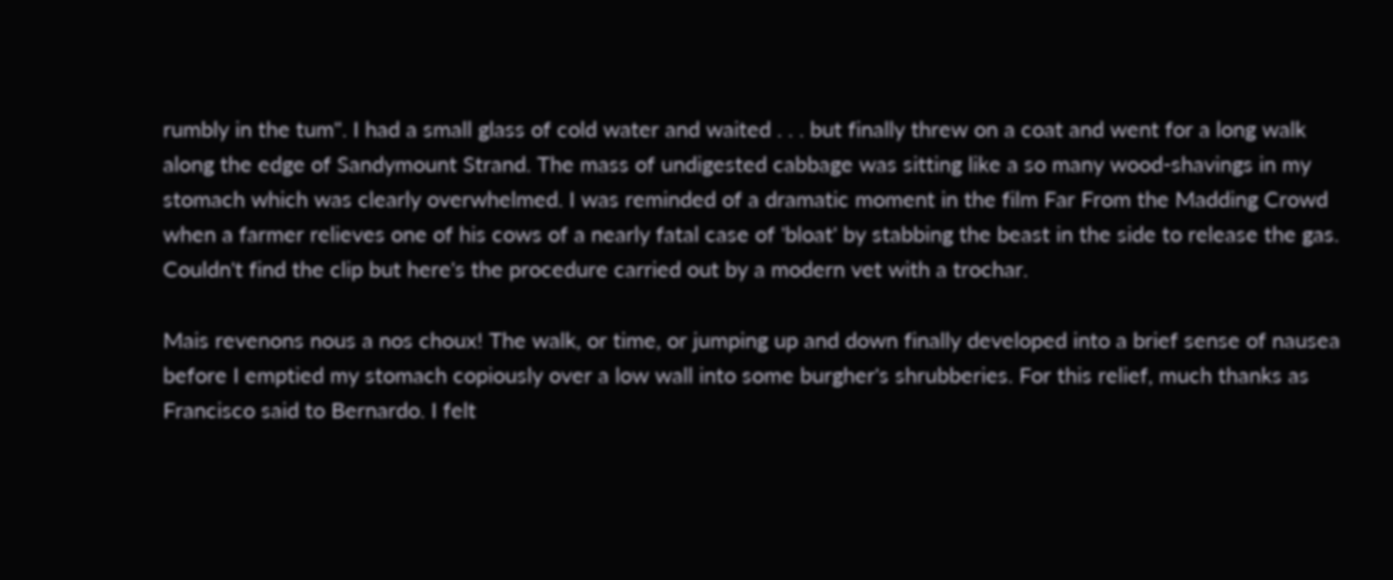rumbly in the tum". I had a small glass of cold water and waited . . . but finally threw on a coat and went for a long walk along the edge of Sandymount Strand. The mass of undigested cabbage was sitting like a so many wood-shavings in my stomach which was clearly overwhelmed. I was reminded of a dramatic moment in the film Far From the Madding Crowd when a farmer relieves one of his cows of a nearly fatal case of 'bloat' by stabbing the beast in the side to release the gas.  Couldn't find the clip but here's the procedure carried out by a modern vet with a trochar.

Mais revenons nous a nos choux! The walk, or time, or jumping up and down finally developed into a brief sense of nausea before I emptied my stomach copiously over a low wall into some burgher's shrubberies. For this relief, much thanks as Francisco said to Bernardo. I felt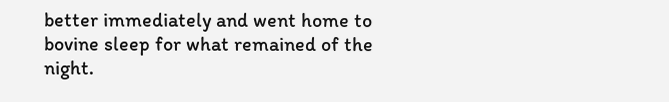better immediately and went home to bovine sleep for what remained of the night.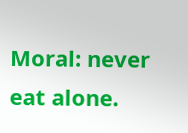Moral: never eat alone.